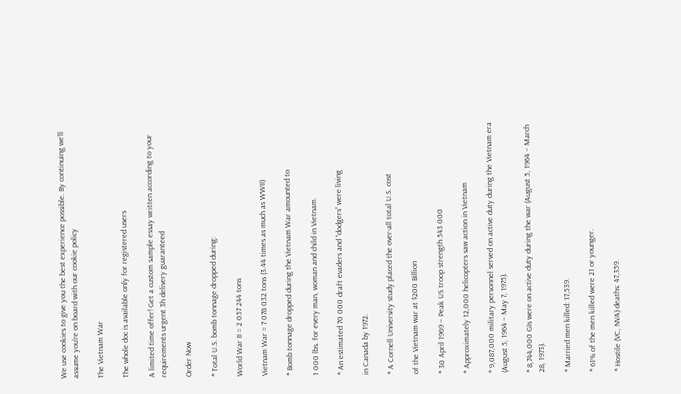We use cookies to give you the best experience possible. By continuing we’ll assume you’re on board with our cookie policy

The Vietnam War

The whole doc is available only for registered users

A limited time offer! Get a custom sample essay written according to your requirements urgent 3h delivery guaranteed

Order Now

* Total U.S. bomb tonnage dropped during:

World War II = 2 057 244 tons

Vietnam War = 7 078 032 tons (3.44 times as much as WWII)

* Bomb tonnage dropped during the Vietnam War amounted to

1 000 lbs. for every man, woman and child in Vietnam.

* An estimated 70 000 draft evaders and “dodgers” were living

in Canada by 1972.

* A Cornell University study placed the over-all total U.S. cost

of the Vietnam war at $200 Billion

* 30 April 1969 – Peak US troop strength 543 000

* Approximately 12,000 helicopters saw action in Vietnam

* 9,087,000 military personnel served on active duty during the Vietnam era (August 5, 1964 – May 7, 1975).

* 8,744,000 GIs were on active duty during the war (August 5, 1964 – March 28, 1973).

* Married men killed: 17,539.

* 61% of the men killed were 21 or younger.

* Hostile (VC, NVA) deaths: 47,359.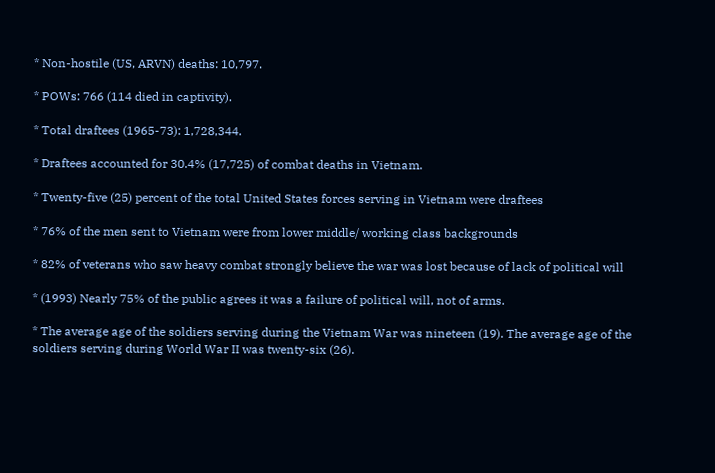* Non-hostile (US, ARVN) deaths: 10,797.

* POWs: 766 (114 died in captivity).

* Total draftees (1965-73): 1,728,344.

* Draftees accounted for 30.4% (17,725) of combat deaths in Vietnam.

* Twenty-five (25) percent of the total United States forces serving in Vietnam were draftees

* 76% of the men sent to Vietnam were from lower middle/ working class backgrounds

* 82% of veterans who saw heavy combat strongly believe the war was lost because of lack of political will

* (1993) Nearly 75% of the public agrees it was a failure of political will, not of arms.

* The average age of the soldiers serving during the Vietnam War was nineteen (19). The average age of the soldiers serving during World War II was twenty-six (26).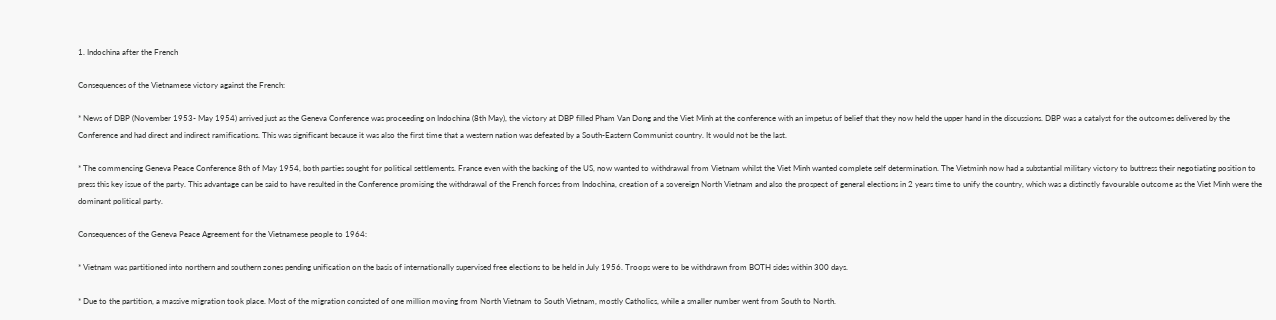1. Indochina after the French

Consequences of the Vietnamese victory against the French:

* News of DBP (November 1953- May 1954) arrived just as the Geneva Conference was proceeding on Indochina (8th May), the victory at DBP filled Pham Van Dong and the Viet Minh at the conference with an impetus of belief that they now held the upper hand in the discussions. DBP was a catalyst for the outcomes delivered by the Conference and had direct and indirect ramifications. This was significant because it was also the first time that a western nation was defeated by a South-Eastern Communist country. It would not be the last.

* The commencing Geneva Peace Conference 8th of May 1954, both parties sought for political settlements. France even with the backing of the US, now wanted to withdrawal from Vietnam whilst the Viet Minh wanted complete self determination. The Vietminh now had a substantial military victory to buttress their negotiating position to press this key issue of the party. This advantage can be said to have resulted in the Conference promising the withdrawal of the French forces from Indochina, creation of a sovereign North Vietnam and also the prospect of general elections in 2 years time to unify the country, which was a distinctly favourable outcome as the Viet Minh were the dominant political party.

Consequences of the Geneva Peace Agreement for the Vietnamese people to 1964:

* Vietnam was partitioned into northern and southern zones pending unification on the basis of internationally supervised free elections to be held in July 1956. Troops were to be withdrawn from BOTH sides within 300 days.

* Due to the partition, a massive migration took place. Most of the migration consisted of one million moving from North Vietnam to South Vietnam, mostly Catholics, while a smaller number went from South to North.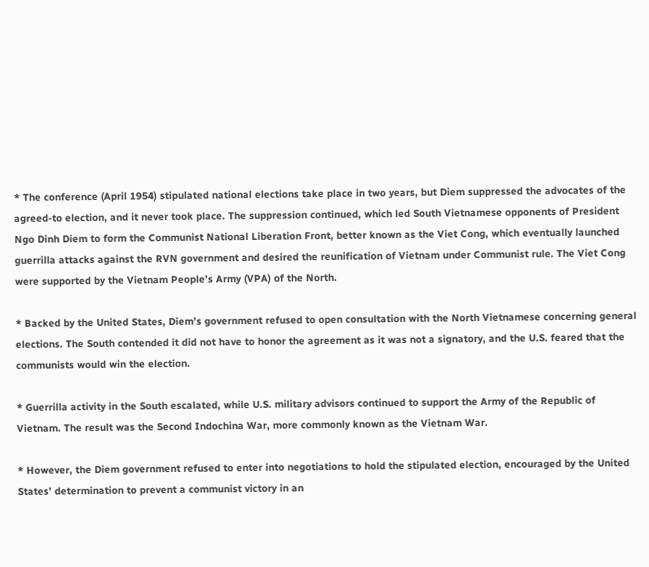* The conference (April 1954) stipulated national elections take place in two years, but Diem suppressed the advocates of the agreed-to election, and it never took place. The suppression continued, which led South Vietnamese opponents of President Ngo Dinh Diem to form the Communist National Liberation Front, better known as the Viet Cong, which eventually launched guerrilla attacks against the RVN government and desired the reunification of Vietnam under Communist rule. The Viet Cong were supported by the Vietnam People’s Army (VPA) of the North.

* Backed by the United States, Diem’s government refused to open consultation with the North Vietnamese concerning general elections. The South contended it did not have to honor the agreement as it was not a signatory, and the U.S. feared that the communists would win the election.

* Guerrilla activity in the South escalated, while U.S. military advisors continued to support the Army of the Republic of Vietnam. The result was the Second Indochina War, more commonly known as the Vietnam War.

* However, the Diem government refused to enter into negotiations to hold the stipulated election, encouraged by the United States’ determination to prevent a communist victory in an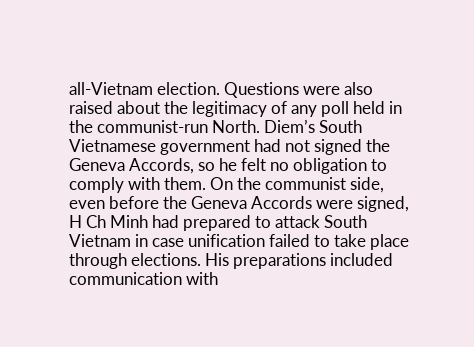all-Vietnam election. Questions were also raised about the legitimacy of any poll held in the communist-run North. Diem’s South Vietnamese government had not signed the Geneva Accords, so he felt no obligation to comply with them. On the communist side, even before the Geneva Accords were signed, H Ch Minh had prepared to attack South Vietnam in case unification failed to take place through elections. His preparations included communication with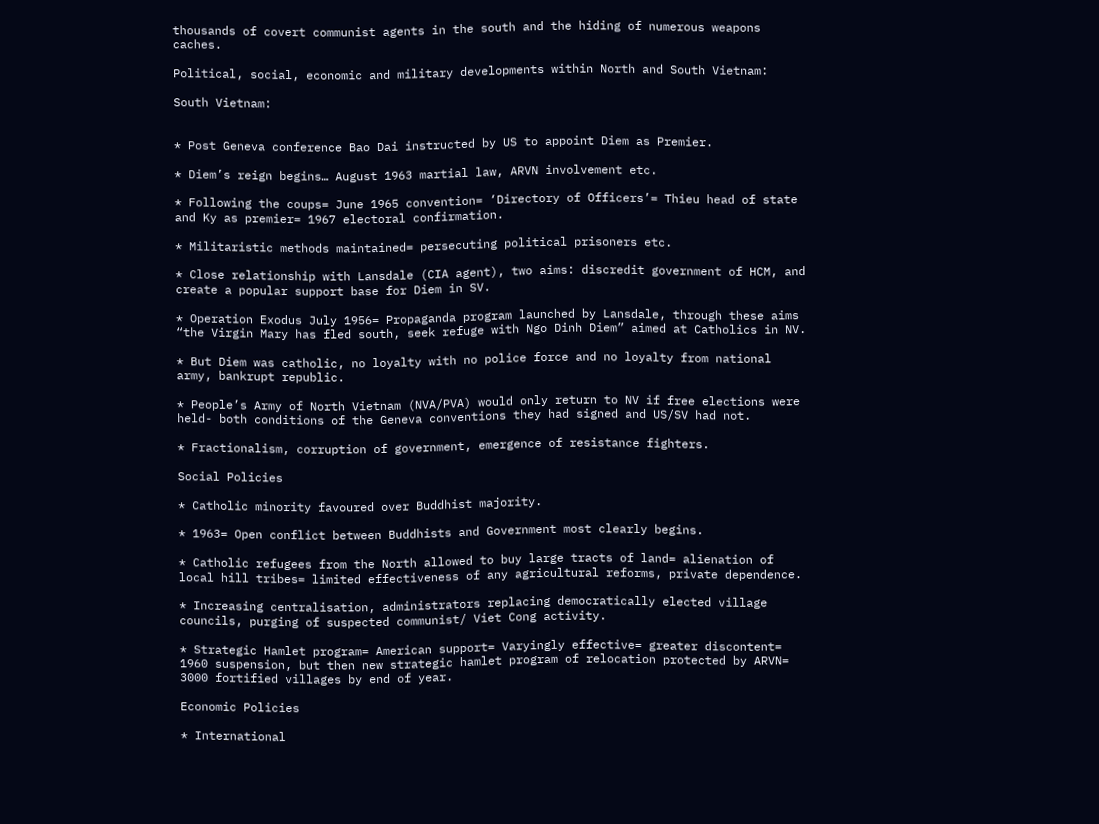thousands of covert communist agents in the south and the hiding of numerous weapons caches.

Political, social, economic and military developments within North and South Vietnam:

South Vietnam:


* Post Geneva conference Bao Dai instructed by US to appoint Diem as Premier.

* Diem’s reign begins… August 1963 martial law, ARVN involvement etc.

* Following the coups= June 1965 convention= ‘Directory of Officers’= Thieu head of state and Ky as premier= 1967 electoral confirmation.

* Militaristic methods maintained= persecuting political prisoners etc.

* Close relationship with Lansdale (CIA agent), two aims: discredit government of HCM, and create a popular support base for Diem in SV.

* Operation Exodus July 1956= Propaganda program launched by Lansdale, through these aims “the Virgin Mary has fled south, seek refuge with Ngo Dinh Diem” aimed at Catholics in NV.

* But Diem was catholic, no loyalty with no police force and no loyalty from national army, bankrupt republic.

* People’s Army of North Vietnam (NVA/PVA) would only return to NV if free elections were held- both conditions of the Geneva conventions they had signed and US/SV had not.

* Fractionalism, corruption of government, emergence of resistance fighters.

Social Policies

* Catholic minority favoured over Buddhist majority.

* 1963= Open conflict between Buddhists and Government most clearly begins.

* Catholic refugees from the North allowed to buy large tracts of land= alienation of local hill tribes= limited effectiveness of any agricultural reforms, private dependence.

* Increasing centralisation, administrators replacing democratically elected village councils, purging of suspected communist/ Viet Cong activity.

* Strategic Hamlet program= American support= Varyingly effective= greater discontent= 1960 suspension, but then new strategic hamlet program of relocation protected by ARVN= 3000 fortified villages by end of year.

Economic Policies

* International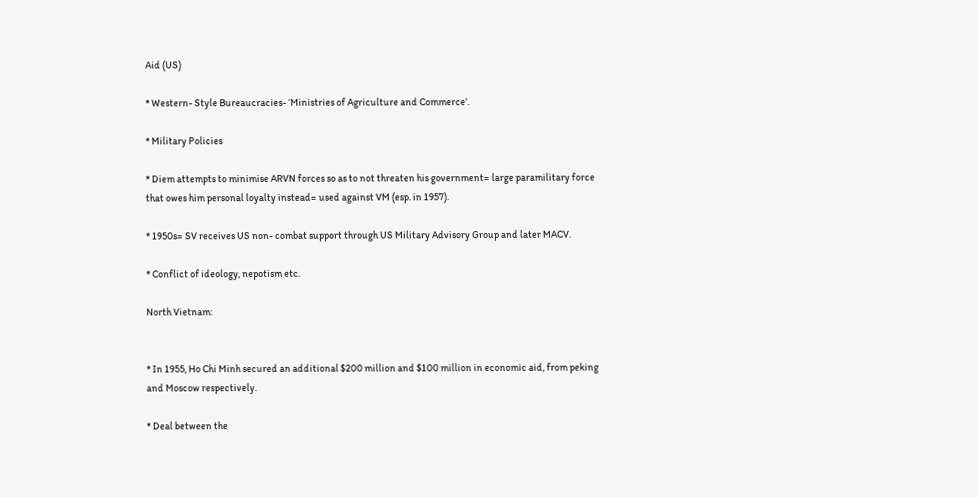Aid (US)

* Western- Style Bureaucracies- ‘Ministries of Agriculture and Commerce’.

* Military Policies

* Diem attempts to minimise ARVN forces so as to not threaten his government= large paramilitary force that owes him personal loyalty instead= used against VM (esp. in 1957).

* 1950s= SV receives US non- combat support through US Military Advisory Group and later MACV.

* Conflict of ideology, nepotism etc.

North Vietnam:


* In 1955, Ho Chi Minh secured an additional $200 million and $100 million in economic aid, from peking and Moscow respectively.

* Deal between the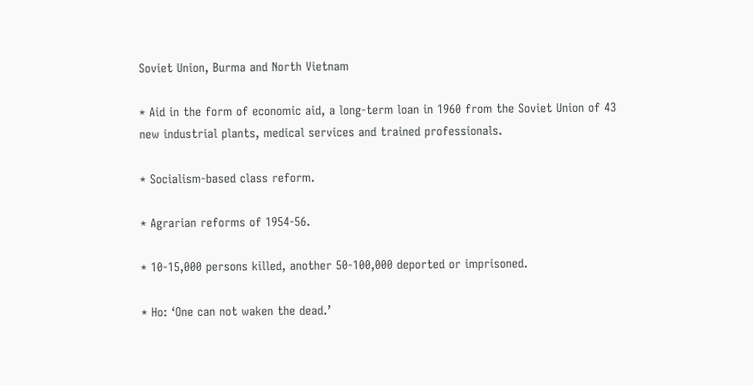Soviet Union, Burma and North Vietnam

* Aid in the form of economic aid, a long-term loan in 1960 from the Soviet Union of 43 new industrial plants, medical services and trained professionals.

* Socialism-based class reform.

* Agrarian reforms of 1954-56.

* 10-15,000 persons killed, another 50-100,000 deported or imprisoned.

* Ho: ‘One can not waken the dead.’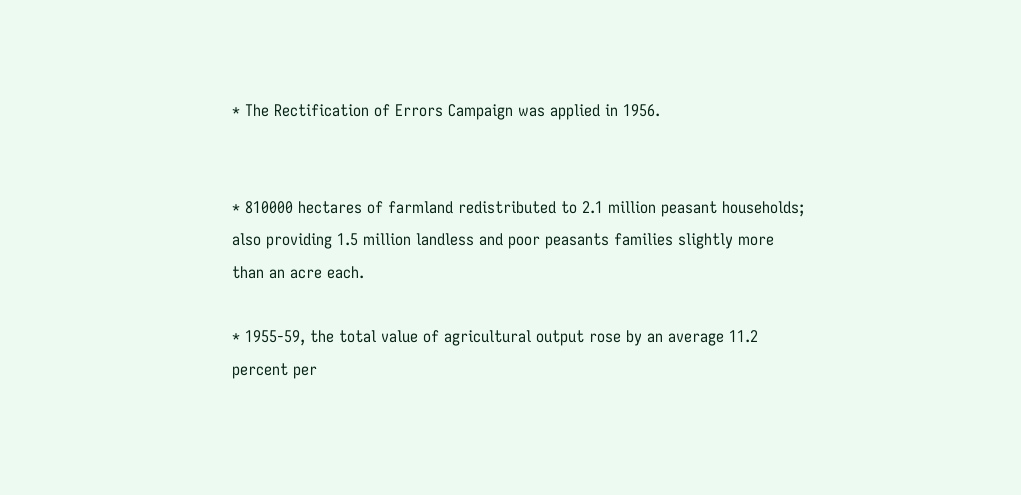* The Rectification of Errors Campaign was applied in 1956.


* 810000 hectares of farmland redistributed to 2.1 million peasant households; also providing 1.5 million landless and poor peasants families slightly more than an acre each.

* 1955-59, the total value of agricultural output rose by an average 11.2 percent per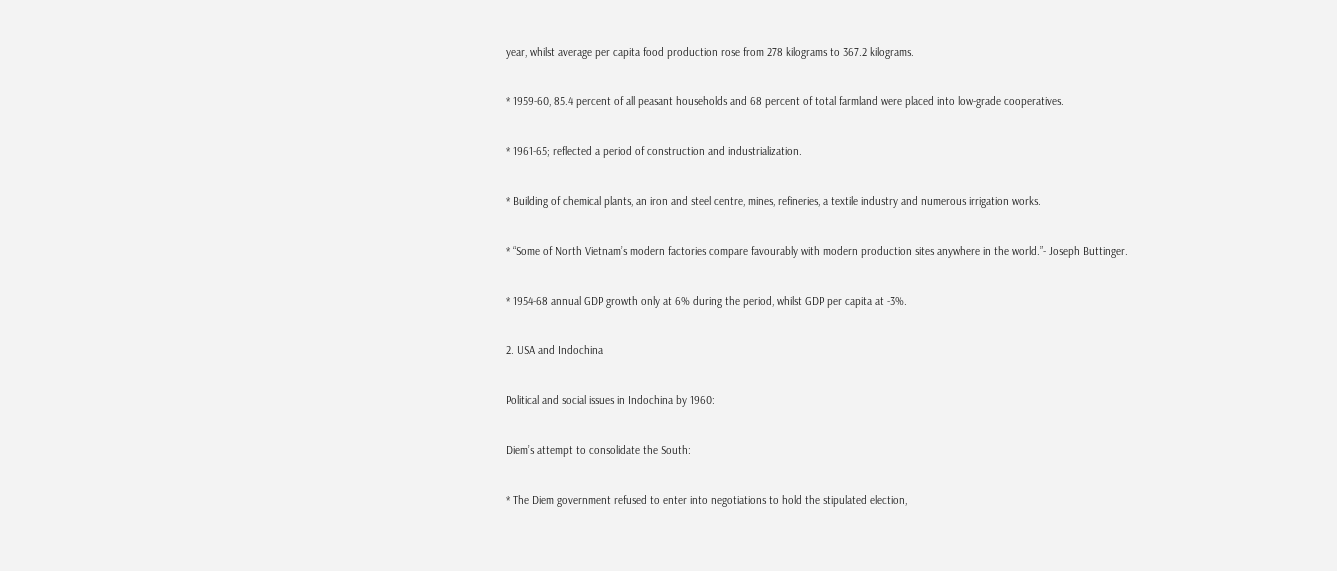year, whilst average per capita food production rose from 278 kilograms to 367.2 kilograms.

* 1959-60, 85.4 percent of all peasant households and 68 percent of total farmland were placed into low-grade cooperatives.

* 1961-65; reflected a period of construction and industrialization.

* Building of chemical plants, an iron and steel centre, mines, refineries, a textile industry and numerous irrigation works.

* “Some of North Vietnam’s modern factories compare favourably with modern production sites anywhere in the world.”- Joseph Buttinger.

* 1954-68 annual GDP growth only at 6% during the period, whilst GDP per capita at -3%.

2. USA and Indochina

Political and social issues in Indochina by 1960:

Diem’s attempt to consolidate the South:

* The Diem government refused to enter into negotiations to hold the stipulated election,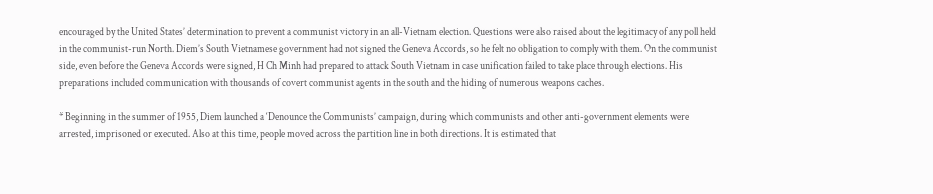encouraged by the United States’ determination to prevent a communist victory in an all-Vietnam election. Questions were also raised about the legitimacy of any poll held in the communist-run North. Diem’s South Vietnamese government had not signed the Geneva Accords, so he felt no obligation to comply with them. On the communist side, even before the Geneva Accords were signed, H Ch Minh had prepared to attack South Vietnam in case unification failed to take place through elections. His preparations included communication with thousands of covert communist agents in the south and the hiding of numerous weapons caches.

* Beginning in the summer of 1955, Diem launched a ‘Denounce the Communists’ campaign, during which communists and other anti-government elements were arrested, imprisoned or executed. Also at this time, people moved across the partition line in both directions. It is estimated that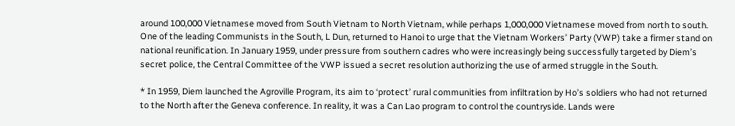around 100,000 Vietnamese moved from South Vietnam to North Vietnam, while perhaps 1,000,000 Vietnamese moved from north to south. One of the leading Communists in the South, L Dun, returned to Hanoi to urge that the Vietnam Workers’ Party (VWP) take a firmer stand on national reunification. In January 1959, under pressure from southern cadres who were increasingly being successfully targeted by Diem’s secret police, the Central Committee of the VWP issued a secret resolution authorizing the use of armed struggle in the South.

* In 1959, Diem launched the Agroville Program, its aim to ‘protect’ rural communities from infiltration by Ho’s soldiers who had not returned to the North after the Geneva conference. In reality, it was a Can Lao program to control the countryside. Lands were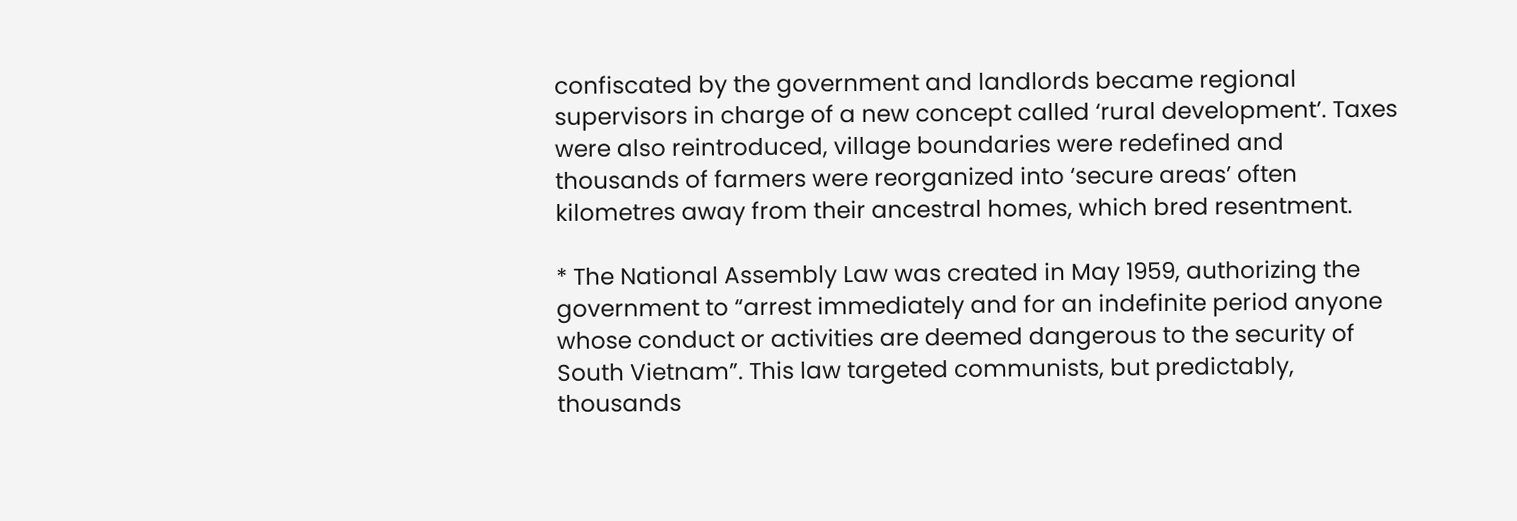confiscated by the government and landlords became regional supervisors in charge of a new concept called ‘rural development’. Taxes were also reintroduced, village boundaries were redefined and thousands of farmers were reorganized into ‘secure areas’ often kilometres away from their ancestral homes, which bred resentment.

* The National Assembly Law was created in May 1959, authorizing the government to “arrest immediately and for an indefinite period anyone whose conduct or activities are deemed dangerous to the security of South Vietnam”. This law targeted communists, but predictably, thousands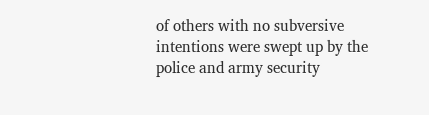of others with no subversive intentions were swept up by the police and army security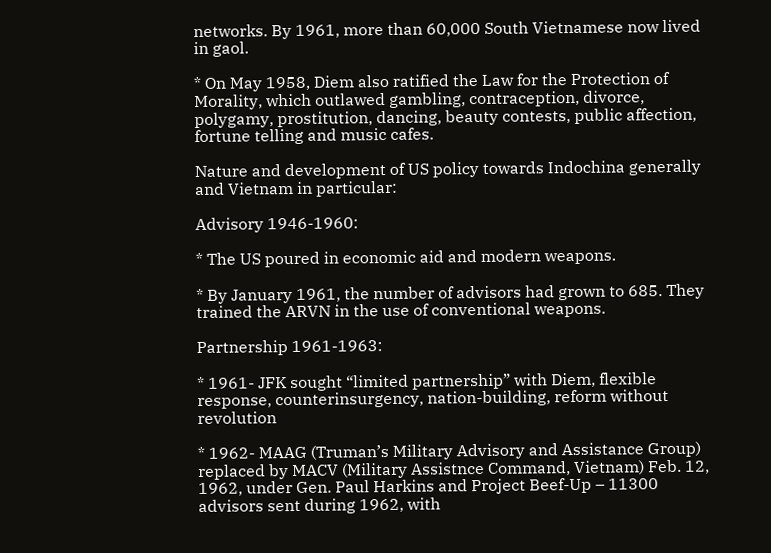networks. By 1961, more than 60,000 South Vietnamese now lived in gaol.

* On May 1958, Diem also ratified the Law for the Protection of Morality, which outlawed gambling, contraception, divorce, polygamy, prostitution, dancing, beauty contests, public affection, fortune telling and music cafes.

Nature and development of US policy towards Indochina generally and Vietnam in particular:

Advisory 1946-1960:

* The US poured in economic aid and modern weapons.

* By January 1961, the number of advisors had grown to 685. They trained the ARVN in the use of conventional weapons.

Partnership 1961-1963:

* 1961- JFK sought “limited partnership” with Diem, flexible response, counterinsurgency, nation-building, reform without revolution

* 1962- MAAG (Truman’s Military Advisory and Assistance Group) replaced by MACV (Military Assistnce Command, Vietnam) Feb. 12, 1962, under Gen. Paul Harkins and Project Beef-Up – 11300 advisors sent during 1962, with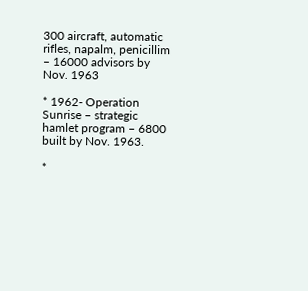300 aircraft, automatic rifles, napalm, penicillim – 16000 advisors by Nov. 1963

* 1962- Operation Sunrise – strategic hamlet program – 6800 built by Nov. 1963.

*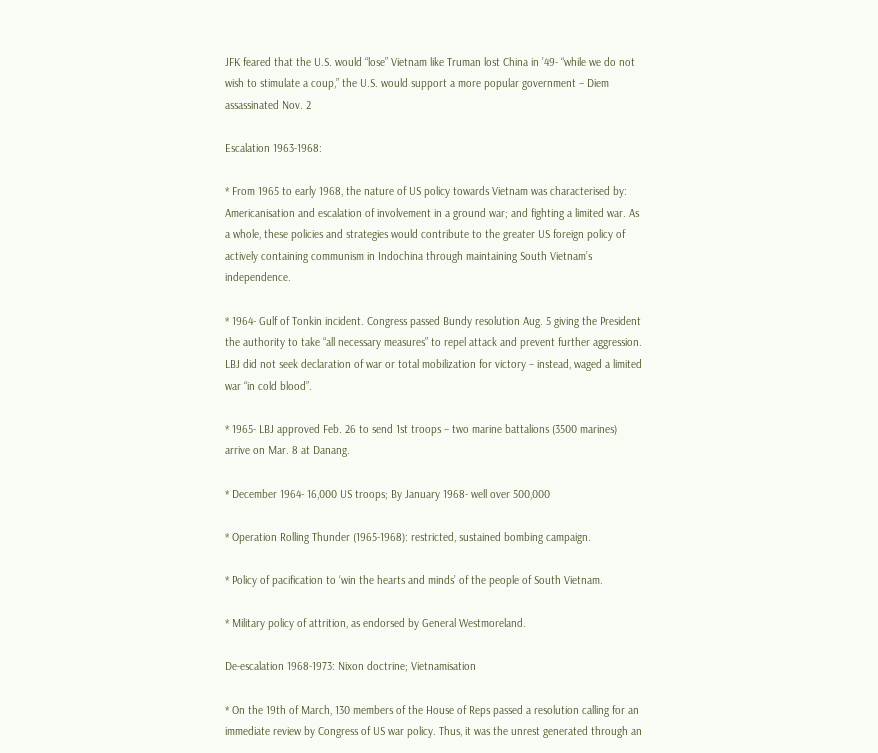JFK feared that the U.S. would “lose” Vietnam like Truman lost China in ’49- “while we do not wish to stimulate a coup,” the U.S. would support a more popular government – Diem assassinated Nov. 2

Escalation 1963-1968:

* From 1965 to early 1968, the nature of US policy towards Vietnam was characterised by: Americanisation and escalation of involvement in a ground war; and fighting a limited war. As a whole, these policies and strategies would contribute to the greater US foreign policy of actively containing communism in Indochina through maintaining South Vietnam’s independence.

* 1964- Gulf of Tonkin incident. Congress passed Bundy resolution Aug. 5 giving the President the authority to take “all necessary measures” to repel attack and prevent further aggression. LBJ did not seek declaration of war or total mobilization for victory – instead, waged a limited war “in cold blood”.

* 1965- LBJ approved Feb. 26 to send 1st troops – two marine battalions (3500 marines) arrive on Mar. 8 at Danang.

* December 1964- 16,000 US troops; By January 1968- well over 500,000

* Operation Rolling Thunder (1965-1968): restricted, sustained bombing campaign.

* Policy of pacification to ‘win the hearts and minds’ of the people of South Vietnam.

* Military policy of attrition, as endorsed by General Westmoreland.

De-escalation 1968-1973: Nixon doctrine; Vietnamisation

* On the 19th of March, 130 members of the House of Reps passed a resolution calling for an immediate review by Congress of US war policy. Thus, it was the unrest generated through an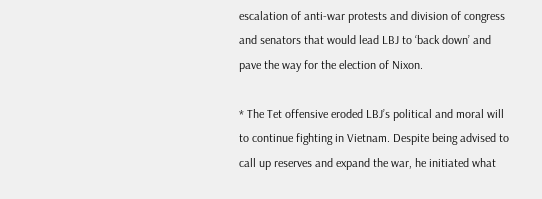escalation of anti-war protests and division of congress and senators that would lead LBJ to ‘back down’ and pave the way for the election of Nixon.

* The Tet offensive eroded LBJ’s political and moral will to continue fighting in Vietnam. Despite being advised to call up reserves and expand the war, he initiated what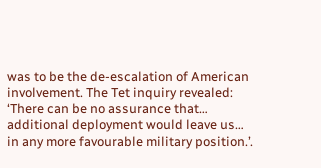was to be the de-escalation of American involvement. The Tet inquiry revealed: ‘There can be no assurance that… additional deployment would leave us… in any more favourable military position.’.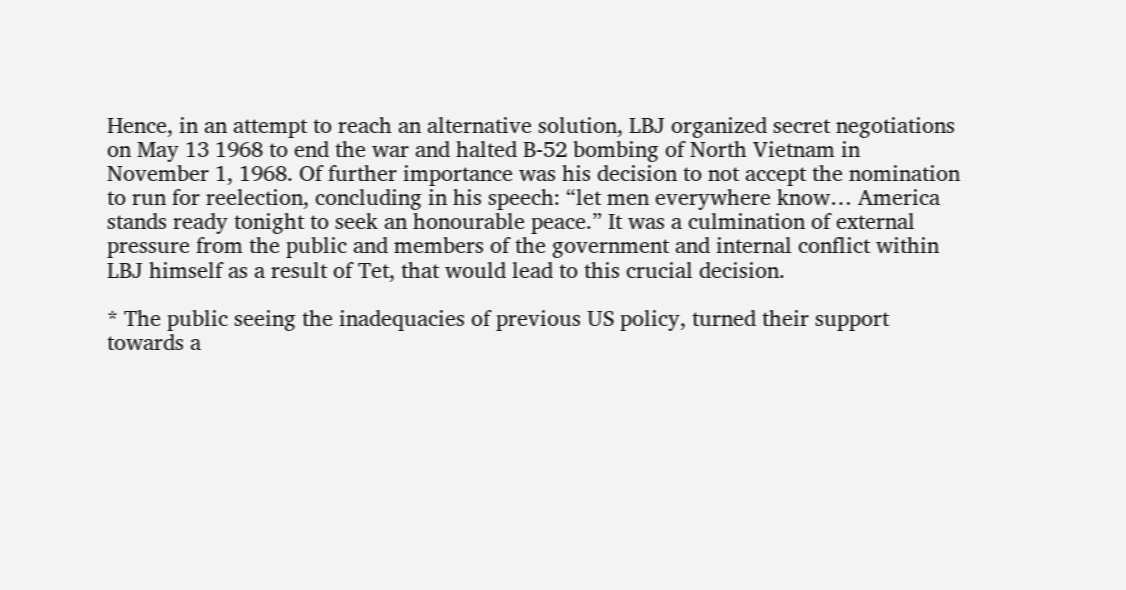Hence, in an attempt to reach an alternative solution, LBJ organized secret negotiations on May 13 1968 to end the war and halted B-52 bombing of North Vietnam in November 1, 1968. Of further importance was his decision to not accept the nomination to run for reelection, concluding in his speech: “let men everywhere know… America stands ready tonight to seek an honourable peace.” It was a culmination of external pressure from the public and members of the government and internal conflict within LBJ himself as a result of Tet, that would lead to this crucial decision.

* The public seeing the inadequacies of previous US policy, turned their support towards a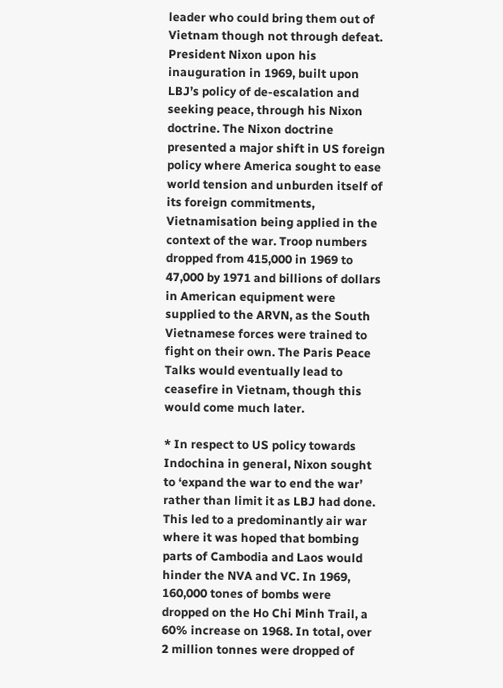leader who could bring them out of Vietnam though not through defeat. President Nixon upon his inauguration in 1969, built upon LBJ’s policy of de-escalation and seeking peace, through his Nixon doctrine. The Nixon doctrine presented a major shift in US foreign policy where America sought to ease world tension and unburden itself of its foreign commitments, Vietnamisation being applied in the context of the war. Troop numbers dropped from 415,000 in 1969 to 47,000 by 1971 and billions of dollars in American equipment were supplied to the ARVN, as the South Vietnamese forces were trained to fight on their own. The Paris Peace Talks would eventually lead to ceasefire in Vietnam, though this would come much later.

* In respect to US policy towards Indochina in general, Nixon sought to ‘expand the war to end the war’ rather than limit it as LBJ had done. This led to a predominantly air war where it was hoped that bombing parts of Cambodia and Laos would hinder the NVA and VC. In 1969, 160,000 tones of bombs were dropped on the Ho Chi Minh Trail, a 60% increase on 1968. In total, over 2 million tonnes were dropped of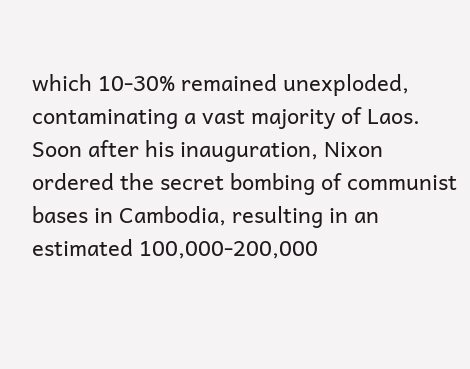which 10-30% remained unexploded, contaminating a vast majority of Laos. Soon after his inauguration, Nixon ordered the secret bombing of communist bases in Cambodia, resulting in an estimated 100,000-200,000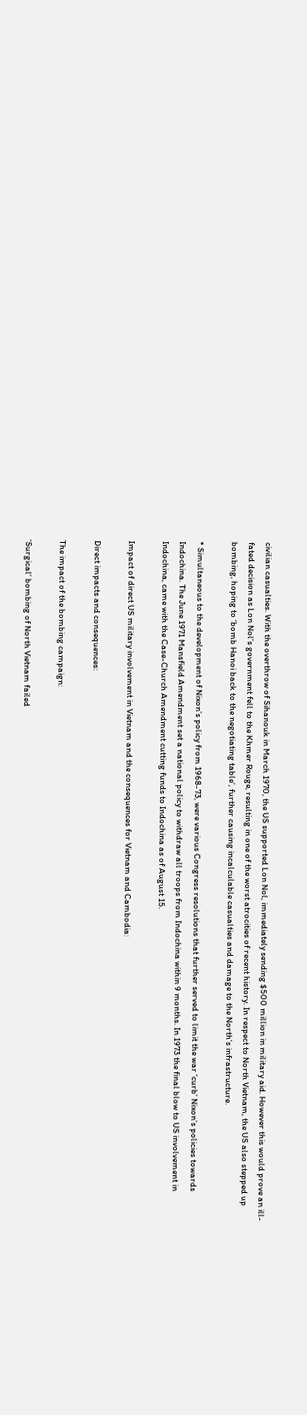civilian casualties. With the overthrow of Sihanouk in March 1970, the US supported Lon Nol, immediately sending $500 million in military aid. However this would prove an ill-fated decision as Lon Nol’s government fell to the Khmer Rouge, resulting in one of the worst atrocities of recent history. In respect to North Vietnam, the US also stepped up bombing, hoping to ‘bomb Hanoi back to the negotiating table’, further causing incalculable casualties and damage to the North’s infrastructure.

* Simultaneous to the development of Nixon’s policy from 1968-73, were various Congress resolutions that further served to limit the war ‘curb’ Nixon’s policies towards Indochina. The June 1971 Mansfield Amendment set a national policy to withdraw all troops from Indochina within 9 months. In 1973 the final blow to US involvement in Indochina, came with the Case-Church Amendment cutting funds to Indochina as of August 15.

Impact of direct US military involvement in Vietnam and the consequences for Vietnam and Cambodia:

Direct impacts and consequences:

The impact of the bombing campaign:

‘Surgical’ bombing of North Vietnam failed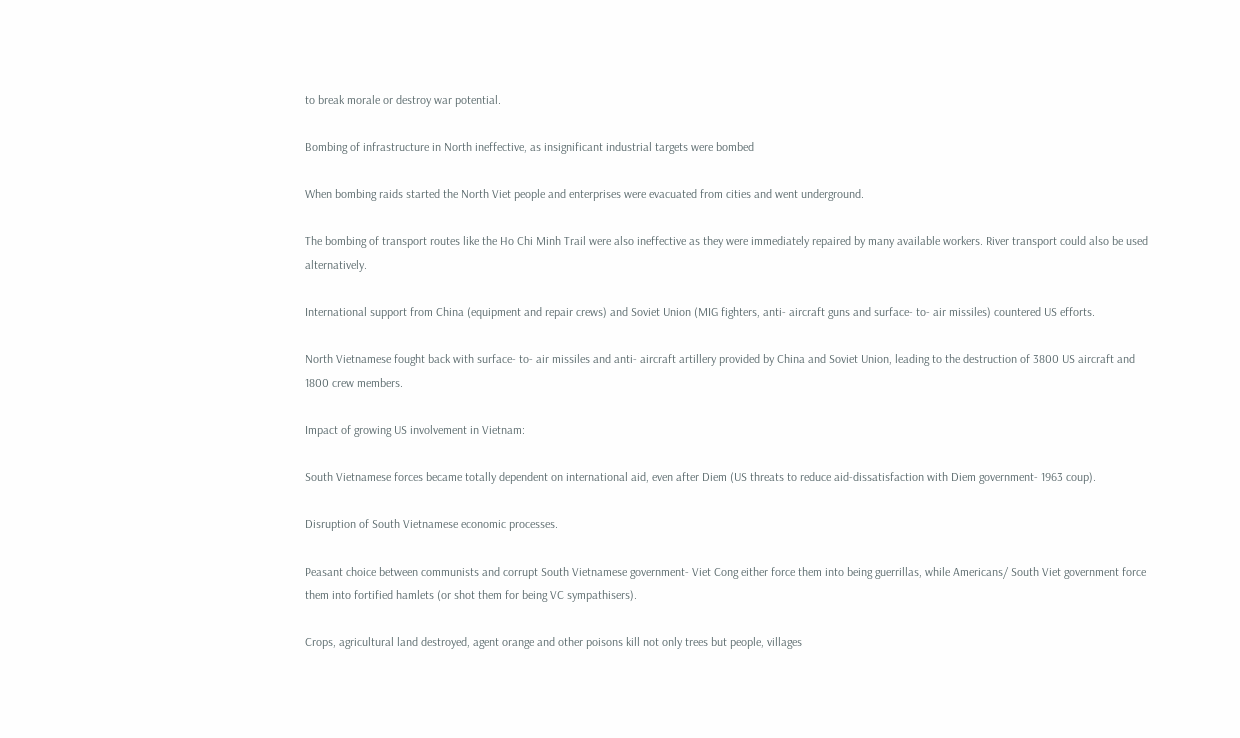to break morale or destroy war potential.

Bombing of infrastructure in North ineffective, as insignificant industrial targets were bombed

When bombing raids started the North Viet people and enterprises were evacuated from cities and went underground.

The bombing of transport routes like the Ho Chi Minh Trail were also ineffective as they were immediately repaired by many available workers. River transport could also be used alternatively.

International support from China (equipment and repair crews) and Soviet Union (MIG fighters, anti- aircraft guns and surface- to- air missiles) countered US efforts.

North Vietnamese fought back with surface- to- air missiles and anti- aircraft artillery provided by China and Soviet Union, leading to the destruction of 3800 US aircraft and 1800 crew members.

Impact of growing US involvement in Vietnam:

South Vietnamese forces became totally dependent on international aid, even after Diem (US threats to reduce aid-dissatisfaction with Diem government- 1963 coup).

Disruption of South Vietnamese economic processes.

Peasant choice between communists and corrupt South Vietnamese government- Viet Cong either force them into being guerrillas, while Americans/ South Viet government force them into fortified hamlets (or shot them for being VC sympathisers).

Crops, agricultural land destroyed, agent orange and other poisons kill not only trees but people, villages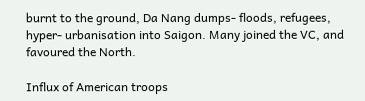burnt to the ground, Da Nang dumps- floods, refugees, hyper- urbanisation into Saigon. Many joined the VC, and favoured the North.

Influx of American troops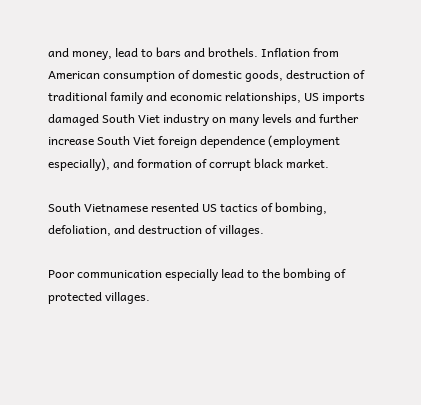and money, lead to bars and brothels. Inflation from American consumption of domestic goods, destruction of traditional family and economic relationships, US imports damaged South Viet industry on many levels and further increase South Viet foreign dependence (employment especially), and formation of corrupt black market.

South Vietnamese resented US tactics of bombing, defoliation, and destruction of villages.

Poor communication especially lead to the bombing of protected villages.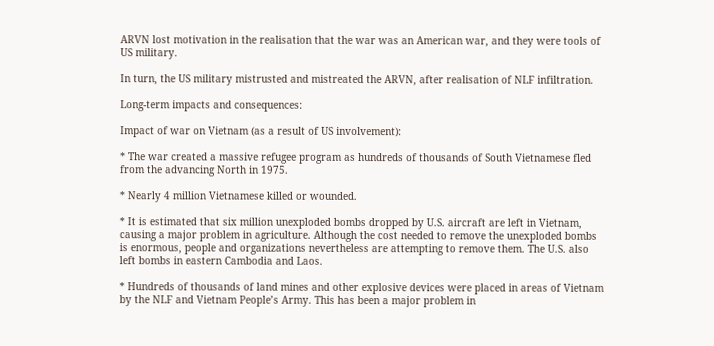ARVN lost motivation in the realisation that the war was an American war, and they were tools of US military.

In turn, the US military mistrusted and mistreated the ARVN, after realisation of NLF infiltration.

Long-term impacts and consequences:

Impact of war on Vietnam (as a result of US involvement):

* The war created a massive refugee program as hundreds of thousands of South Vietnamese fled from the advancing North in 1975.

* Nearly 4 million Vietnamese killed or wounded.

* It is estimated that six million unexploded bombs dropped by U.S. aircraft are left in Vietnam, causing a major problem in agriculture. Although the cost needed to remove the unexploded bombs is enormous, people and organizations nevertheless are attempting to remove them. The U.S. also left bombs in eastern Cambodia and Laos.

* Hundreds of thousands of land mines and other explosive devices were placed in areas of Vietnam by the NLF and Vietnam People’s Army. This has been a major problem in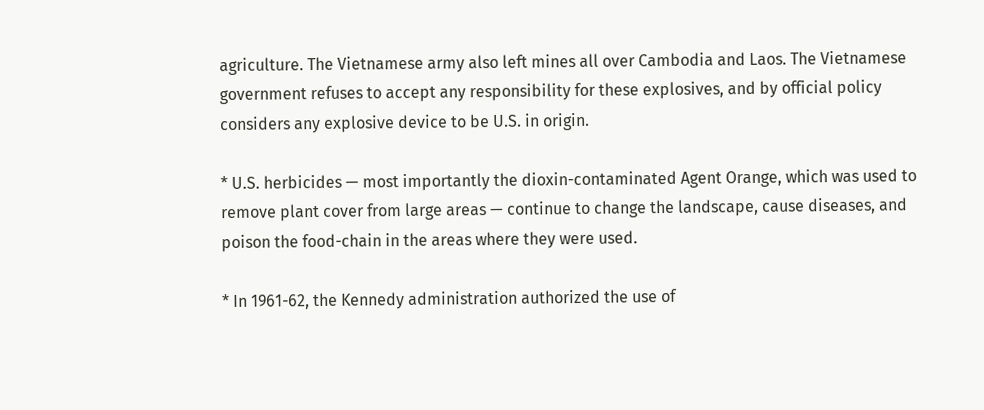agriculture. The Vietnamese army also left mines all over Cambodia and Laos. The Vietnamese government refuses to accept any responsibility for these explosives, and by official policy considers any explosive device to be U.S. in origin.

* U.S. herbicides — most importantly the dioxin-contaminated Agent Orange, which was used to remove plant cover from large areas — continue to change the landscape, cause diseases, and poison the food-chain in the areas where they were used.

* In 1961-62, the Kennedy administration authorized the use of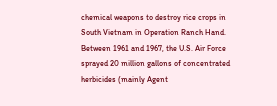chemical weapons to destroy rice crops in South Vietnam in Operation Ranch Hand. Between 1961 and 1967, the U.S. Air Force sprayed 20 million gallons of concentrated herbicides (mainly Agent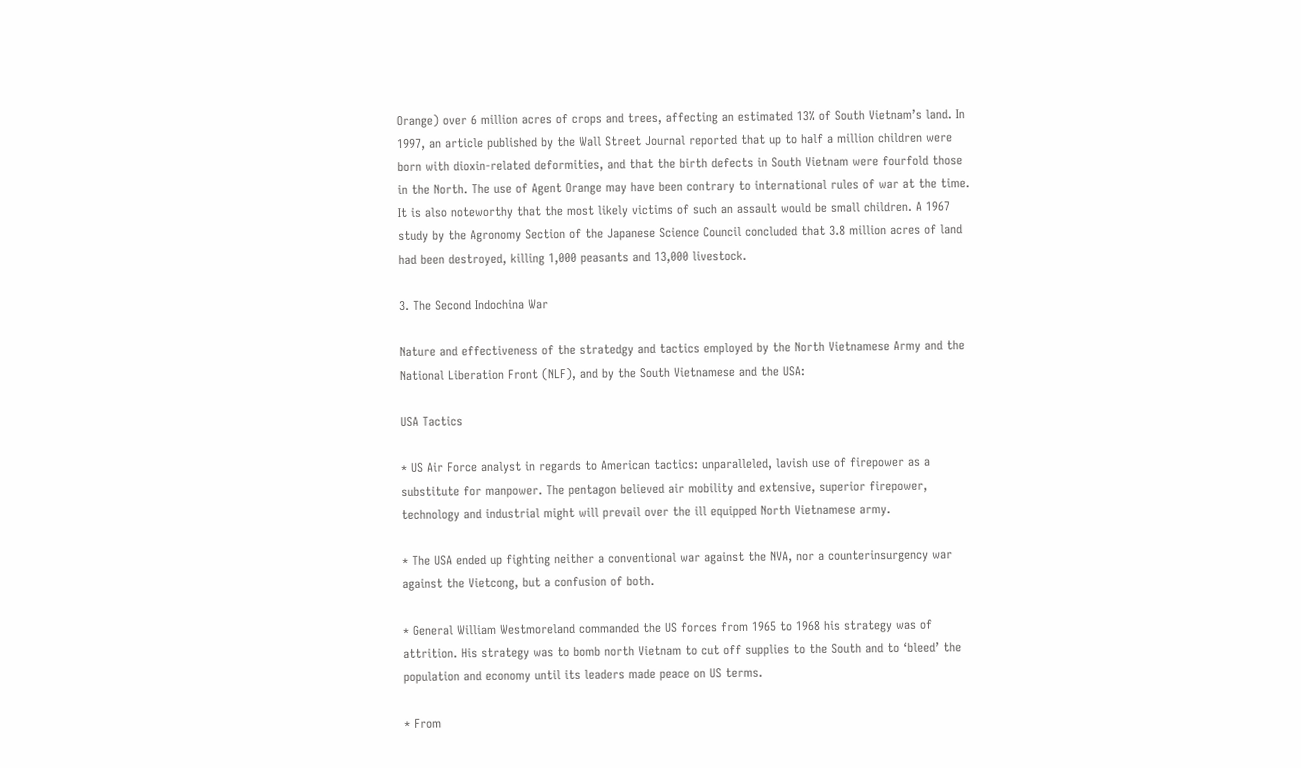Orange) over 6 million acres of crops and trees, affecting an estimated 13% of South Vietnam’s land. In 1997, an article published by the Wall Street Journal reported that up to half a million children were born with dioxin-related deformities, and that the birth defects in South Vietnam were fourfold those in the North. The use of Agent Orange may have been contrary to international rules of war at the time. It is also noteworthy that the most likely victims of such an assault would be small children. A 1967 study by the Agronomy Section of the Japanese Science Council concluded that 3.8 million acres of land had been destroyed, killing 1,000 peasants and 13,000 livestock.

3. The Second Indochina War

Nature and effectiveness of the stratedgy and tactics employed by the North Vietnamese Army and the National Liberation Front (NLF), and by the South Vietnamese and the USA:

USA Tactics

* US Air Force analyst in regards to American tactics: unparalleled, lavish use of firepower as a substitute for manpower. The pentagon believed air mobility and extensive, superior firepower, technology and industrial might will prevail over the ill equipped North Vietnamese army.

* The USA ended up fighting neither a conventional war against the NVA, nor a counterinsurgency war against the Vietcong, but a confusion of both.

* General William Westmoreland commanded the US forces from 1965 to 1968 his strategy was of attrition. His strategy was to bomb north Vietnam to cut off supplies to the South and to ‘bleed’ the population and economy until its leaders made peace on US terms.

* From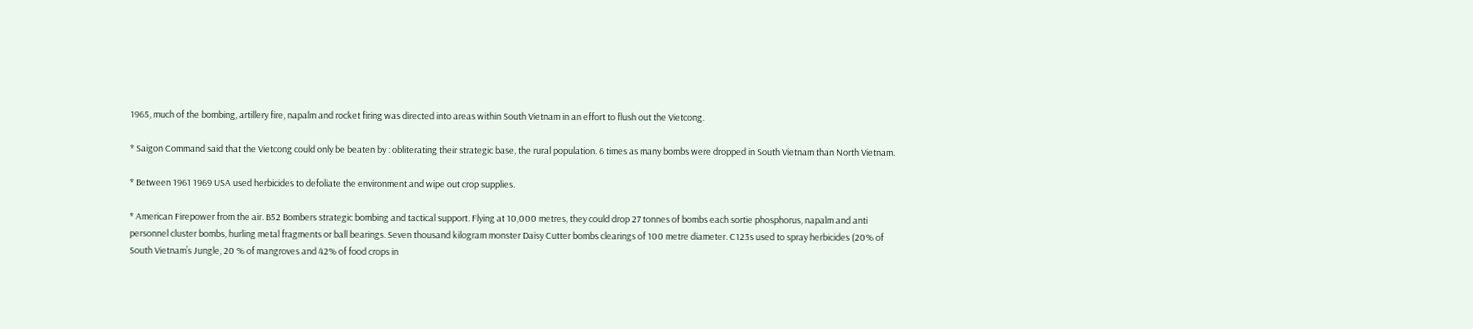1965, much of the bombing, artillery fire, napalm and rocket firing was directed into areas within South Vietnam in an effort to flush out the Vietcong.

* Saigon Command said that the Vietcong could only be beaten by : obliterating their strategic base, the rural population. 6 times as many bombs were dropped in South Vietnam than North Vietnam.

* Between 1961 1969 USA used herbicides to defoliate the environment and wipe out crop supplies.

* American Firepower from the air. B52 Bombers strategic bombing and tactical support. Flying at 10,000 metres, they could drop 27 tonnes of bombs each sortie phosphorus, napalm and anti personnel cluster bombs, hurling metal fragments or ball bearings. Seven thousand kilogram monster Daisy Cutter bombs clearings of 100 metre diameter. C123s used to spray herbicides (20% of South Vietnam’s Jungle, 20 % of mangroves and 42% of food crops in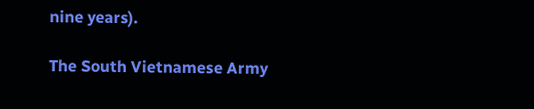nine years).

The South Vietnamese Army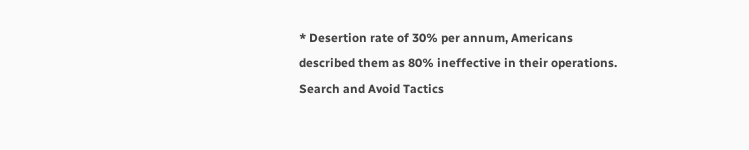* Desertion rate of 30% per annum, Americans described them as 80% ineffective in their operations. Search and Avoid Tactics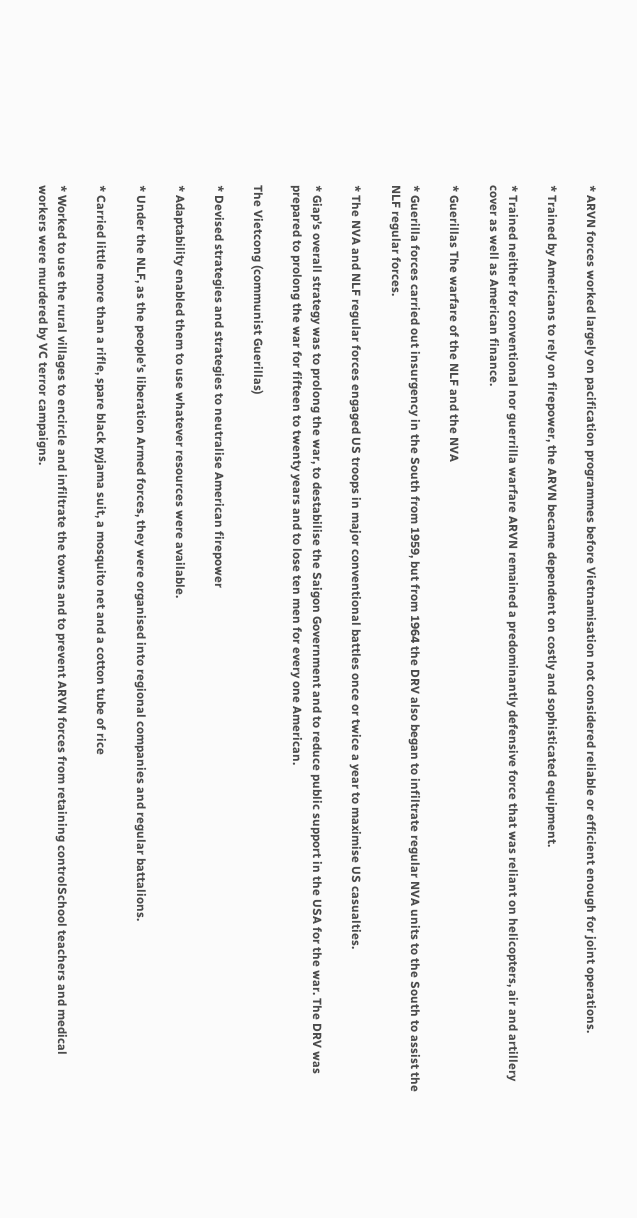* ARVN forces worked largely on pacification programmes before Vietnamisation not considered reliable or efficient enough for joint operations.

* Trained by Americans to rely on firepower, the ARVN became dependent on costly and sophisticated equipment.

* Trained neither for conventional nor guerrilla warfare ARVN remained a predominantly defensive force that was reliant on helicopters, air and artillery cover as well as American finance.

* Guerillas The warfare of the NLF and the NVA

* Guerilla forces carried out insurgency in the South from 1959, but from 1964 the DRV also began to infiltrate regular NVA units to the South to assist the NLF regular forces.

* The NVA and NLF regular forces engaged US troops in major conventional battles once or twice a year to maximise US casualties.

* Giap’s overall strategy was to prolong the war, to destabilise the Saigon Government and to reduce public support in the USA for the war. The DRV was prepared to prolong the war for fifteen to twenty years and to lose ten men for every one American.

The Vietcong (communist Guerillas)

* Devised strategies and strategies to neutralise American firepower

* Adaptability enabled them to use whatever resources were available.

* Under the NLF, as the people’s liberation Armed forces, they were organised into regional companies and regular battalions.

* Carried little more than a rifle, spare black pyjama suit, a mosquito net and a cotton tube of rice

* Worked to use the rural villages to encircle and infiltrate the towns and to prevent ARVN forces from retaining controlSchool teachers and medical workers were murdered by VC terror campaigns.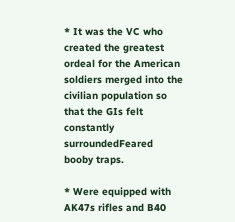* It was the VC who created the greatest ordeal for the American soldiers merged into the civilian population so that the GIs felt constantly surroundedFeared booby traps.

* Were equipped with AK47s rifles and B40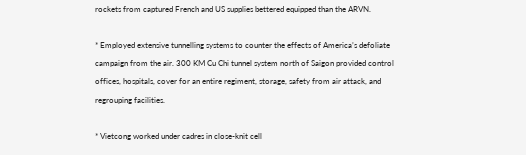rockets from captured French and US supplies bettered equipped than the ARVN.

* Employed extensive tunnelling systems to counter the effects of America’s defoliate campaign from the air. 300 KM Cu Chi tunnel system north of Saigon provided control offices, hospitals, cover for an entire regiment, storage, safety from air attack, and regrouping facilities.

* Vietcong worked under cadres in close-knit cell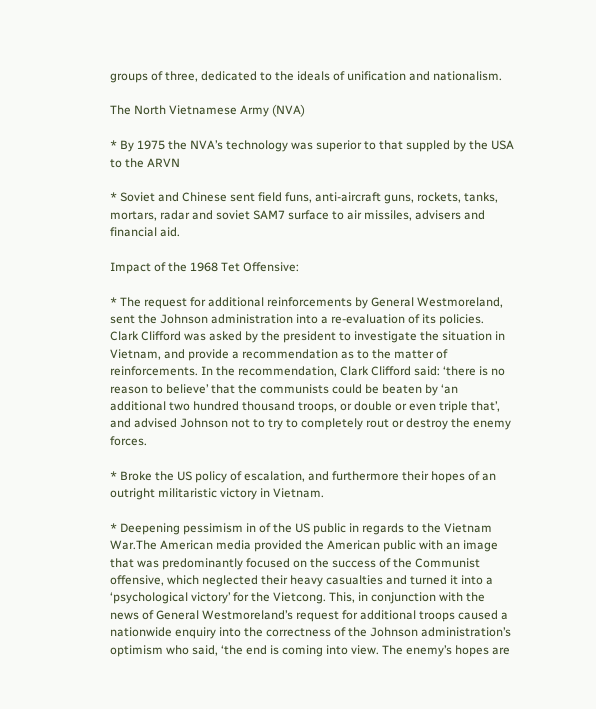groups of three, dedicated to the ideals of unification and nationalism.

The North Vietnamese Army (NVA)

* By 1975 the NVA’s technology was superior to that suppled by the USA to the ARVN

* Soviet and Chinese sent field funs, anti-aircraft guns, rockets, tanks, mortars, radar and soviet SAM7 surface to air missiles, advisers and financial aid.

Impact of the 1968 Tet Offensive:

* The request for additional reinforcements by General Westmoreland, sent the Johnson administration into a re-evaluation of its policies. Clark Clifford was asked by the president to investigate the situation in Vietnam, and provide a recommendation as to the matter of reinforcements. In the recommendation, Clark Clifford said: ‘there is no reason to believe’ that the communists could be beaten by ‘an additional two hundred thousand troops, or double or even triple that’, and advised Johnson not to try to completely rout or destroy the enemy forces.

* Broke the US policy of escalation, and furthermore their hopes of an outright militaristic victory in Vietnam.

* Deepening pessimism in of the US public in regards to the Vietnam War.The American media provided the American public with an image that was predominantly focused on the success of the Communist offensive, which neglected their heavy casualties and turned it into a ‘psychological victory’ for the Vietcong. This, in conjunction with the news of General Westmoreland’s request for additional troops caused a nationwide enquiry into the correctness of the Johnson administration’s optimism who said, ‘the end is coming into view. The enemy’s hopes are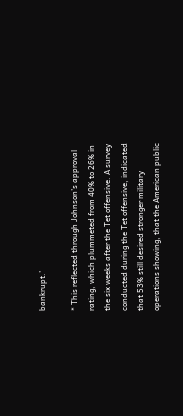bankrupt.’

* This reflected through Johnson’s approval rating, which plummeted from 40% to 26% in the six weeks after the Tet offensive. A survey conducted during the Tet offensive, indicated that 53% still desired stronger military operations showing, that the American public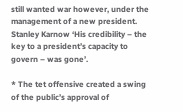still wanted war however, under the management of a new president. Stanley Karnow ‘His credibility – the key to a president’s capacity to govern – was gone’.

* The tet offensive created a swing of the public’s approval of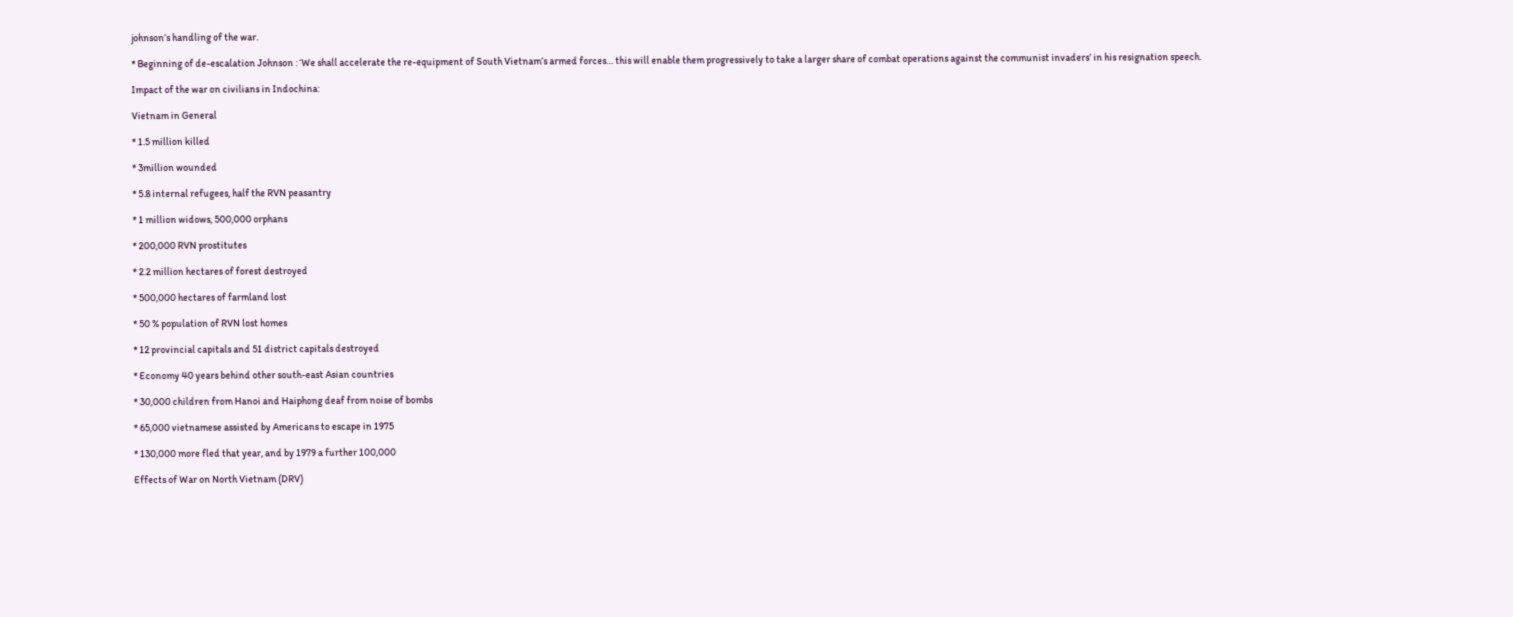johnson’s handling of the war.

* Beginning of de-escalation Johnson : ‘We shall accelerate the re-equipment of South Vietnam’s armed forces… this will enable them progressively to take a larger share of combat operations against the communist invaders’ in his resignation speech.

Impact of the war on civilians in Indochina:

Vietnam in General

* 1.5 million killed

* 3million wounded

* 5.8 internal refugees, half the RVN peasantry

* 1 million widows, 500,000 orphans

* 200,000 RVN prostitutes

* 2.2 million hectares of forest destroyed

* 500,000 hectares of farmland lost

* 50 % population of RVN lost homes

* 12 provincial capitals and 51 district capitals destroyed

* Economy 40 years behind other south-east Asian countries

* 30,000 children from Hanoi and Haiphong deaf from noise of bombs

* 65,000 vietnamese assisted by Americans to escape in 1975

* 130,000 more fled that year, and by 1979 a further 100,000

Effects of War on North Vietnam (DRV)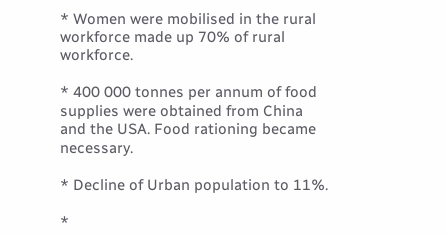* Women were mobilised in the rural workforce made up 70% of rural workforce.

* 400 000 tonnes per annum of food supplies were obtained from China and the USA. Food rationing became necessary.

* Decline of Urban population to 11%.

*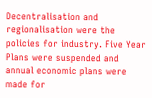Decentralisation and regionalisation were the policies for industry. Five Year Plans were suspended and annual economic plans were made for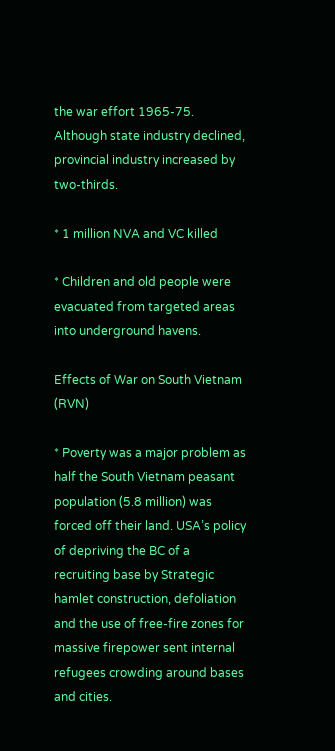the war effort 1965-75. Although state industry declined, provincial industry increased by two-thirds.

* 1 million NVA and VC killed

* Children and old people were evacuated from targeted areas into underground havens.

Effects of War on South Vietnam (RVN)

* Poverty was a major problem as half the South Vietnam peasant population (5.8 million) was forced off their land. USA’s policy of depriving the BC of a recruiting base by Strategic hamlet construction, defoliation and the use of free-fire zones for massive firepower sent internal refugees crowding around bases and cities.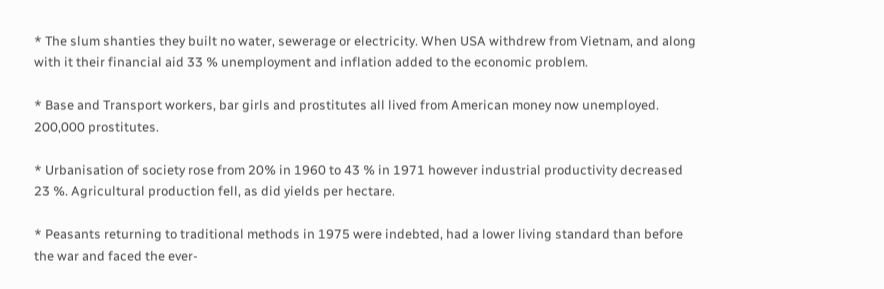* The slum shanties they built no water, sewerage or electricity. When USA withdrew from Vietnam, and along with it their financial aid 33 % unemployment and inflation added to the economic problem.

* Base and Transport workers, bar girls and prostitutes all lived from American money now unemployed. 200,000 prostitutes.

* Urbanisation of society rose from 20% in 1960 to 43 % in 1971 however industrial productivity decreased 23 %. Agricultural production fell, as did yields per hectare.

* Peasants returning to traditional methods in 1975 were indebted, had a lower living standard than before the war and faced the ever-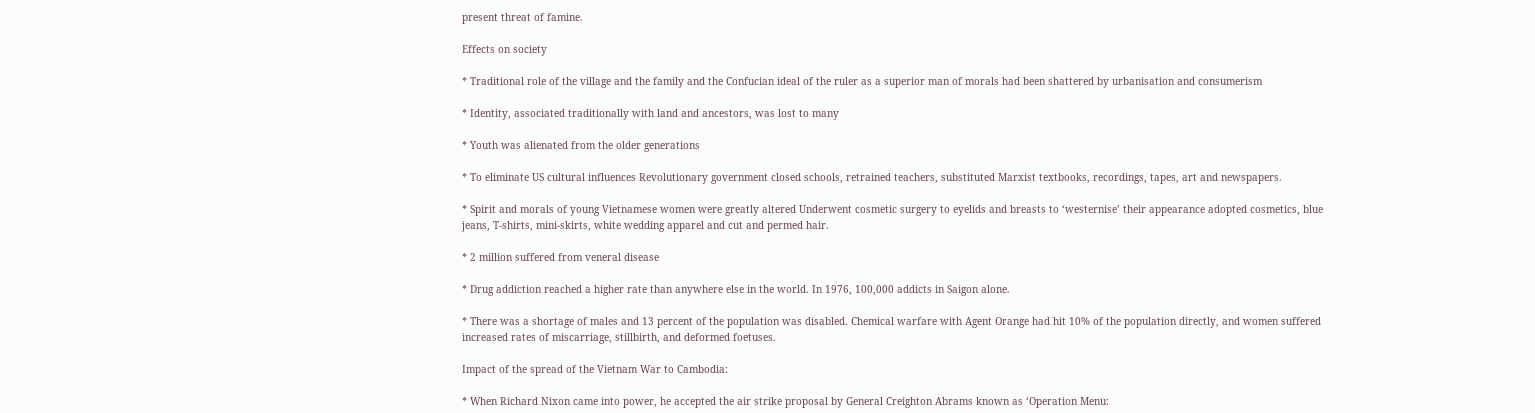present threat of famine.

Effects on society

* Traditional role of the village and the family and the Confucian ideal of the ruler as a superior man of morals had been shattered by urbanisation and consumerism

* Identity, associated traditionally with land and ancestors, was lost to many

* Youth was alienated from the older generations

* To eliminate US cultural influences Revolutionary government closed schools, retrained teachers, substituted Marxist textbooks, recordings, tapes, art and newspapers.

* Spirit and morals of young Vietnamese women were greatly altered Underwent cosmetic surgery to eyelids and breasts to ‘westernise’ their appearance adopted cosmetics, blue jeans, T-shirts, mini-skirts, white wedding apparel and cut and permed hair.

* 2 million suffered from veneral disease

* Drug addiction reached a higher rate than anywhere else in the world. In 1976, 100,000 addicts in Saigon alone.

* There was a shortage of males and 13 percent of the population was disabled. Chemical warfare with Agent Orange had hit 10% of the population directly, and women suffered increased rates of miscarriage, stillbirth, and deformed foetuses.

Impact of the spread of the Vietnam War to Cambodia:

* When Richard Nixon came into power, he accepted the air strike proposal by General Creighton Abrams known as ‘Operation Menu: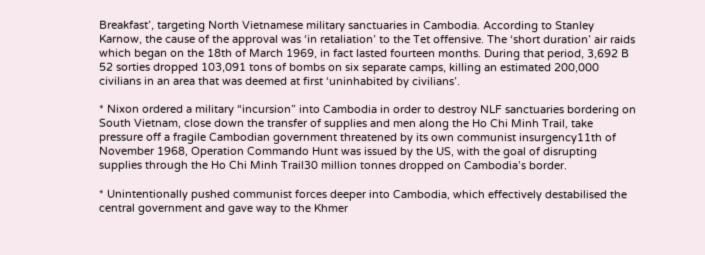Breakfast’, targeting North Vietnamese military sanctuaries in Cambodia. According to Stanley Karnow, the cause of the approval was ‘in retaliation’ to the Tet offensive. The ‘short duration’ air raids which began on the 18th of March 1969, in fact lasted fourteen months. During that period, 3,692 B 52 sorties dropped 103,091 tons of bombs on six separate camps, killing an estimated 200,000 civilians in an area that was deemed at first ‘uninhabited by civilians’.

* Nixon ordered a military “incursion” into Cambodia in order to destroy NLF sanctuaries bordering on South Vietnam, close down the transfer of supplies and men along the Ho Chi Minh Trail, take pressure off a fragile Cambodian government threatened by its own communist insurgency11th of November 1968, Operation Commando Hunt was issued by the US, with the goal of disrupting supplies through the Ho Chi Minh Trail30 million tonnes dropped on Cambodia’s border.

* Unintentionally pushed communist forces deeper into Cambodia, which effectively destabilised the central government and gave way to the Khmer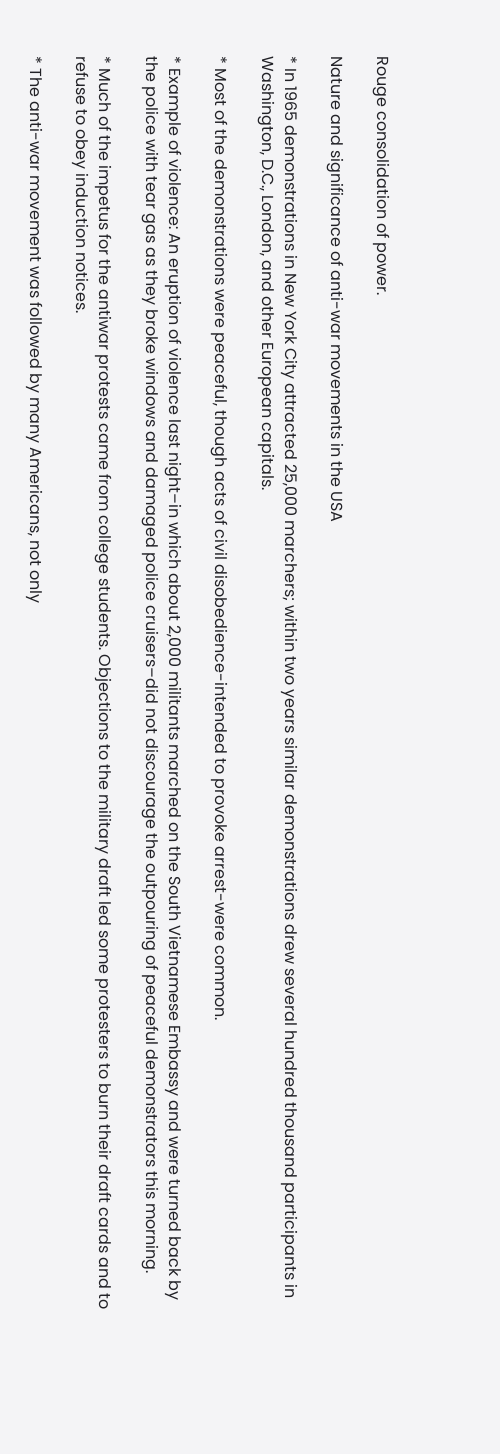Rouge consolidation of power.

Nature and significance of anti-war movements in the USA

* In 1965 demonstrations in New York City attracted 25,000 marchers; within two years similar demonstrations drew several hundred thousand participants in Washington, D.C., London, and other European capitals.

* Most of the demonstrations were peaceful, though acts of civil disobedience-intended to provoke arrest-were common.

* Example of violence: An eruption of violence last night–in which about 2,000 militants marched on the South Vietnamese Embassy and were turned back by the police with tear gas as they broke windows and damaged police cruisers–did not discourage the outpouring of peaceful demonstrators this morning.

* Much of the impetus for the antiwar protests came from college students. Objections to the military draft led some protesters to burn their draft cards and to refuse to obey induction notices.

* The anti-war movement was followed by many Americans, not only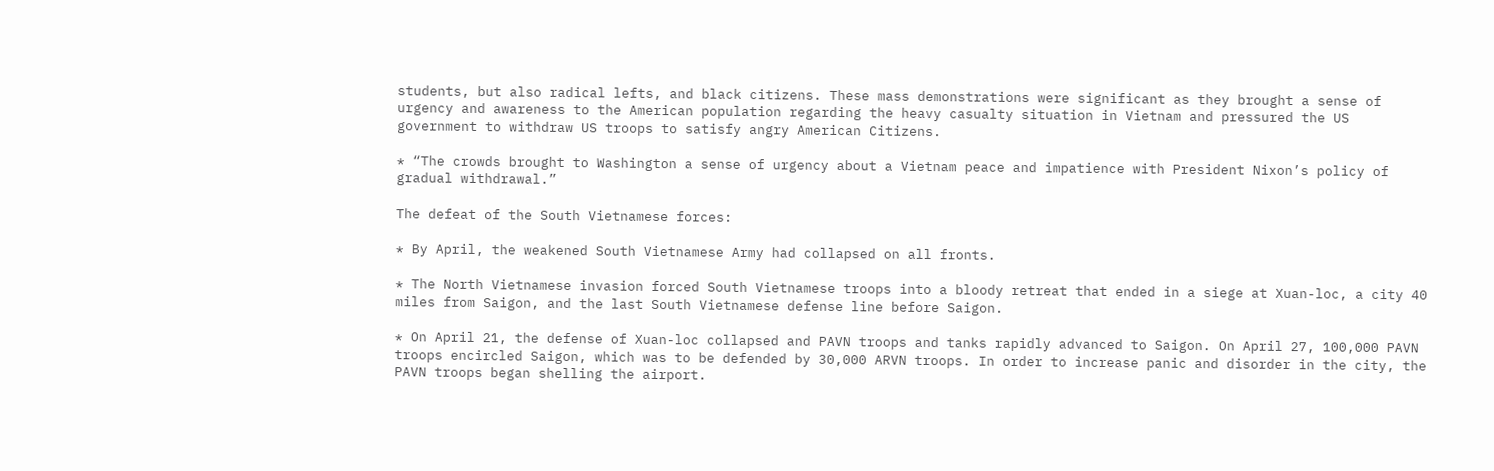students, but also radical lefts, and black citizens. These mass demonstrations were significant as they brought a sense of urgency and awareness to the American population regarding the heavy casualty situation in Vietnam and pressured the US government to withdraw US troops to satisfy angry American Citizens.

* “The crowds brought to Washington a sense of urgency about a Vietnam peace and impatience with President Nixon’s policy of gradual withdrawal.”

The defeat of the South Vietnamese forces:

* By April, the weakened South Vietnamese Army had collapsed on all fronts.

* The North Vietnamese invasion forced South Vietnamese troops into a bloody retreat that ended in a siege at Xuan-loc, a city 40 miles from Saigon, and the last South Vietnamese defense line before Saigon.

* On April 21, the defense of Xuan-loc collapsed and PAVN troops and tanks rapidly advanced to Saigon. On April 27, 100,000 PAVN troops encircled Saigon, which was to be defended by 30,000 ARVN troops. In order to increase panic and disorder in the city, the PAVN troops began shelling the airport.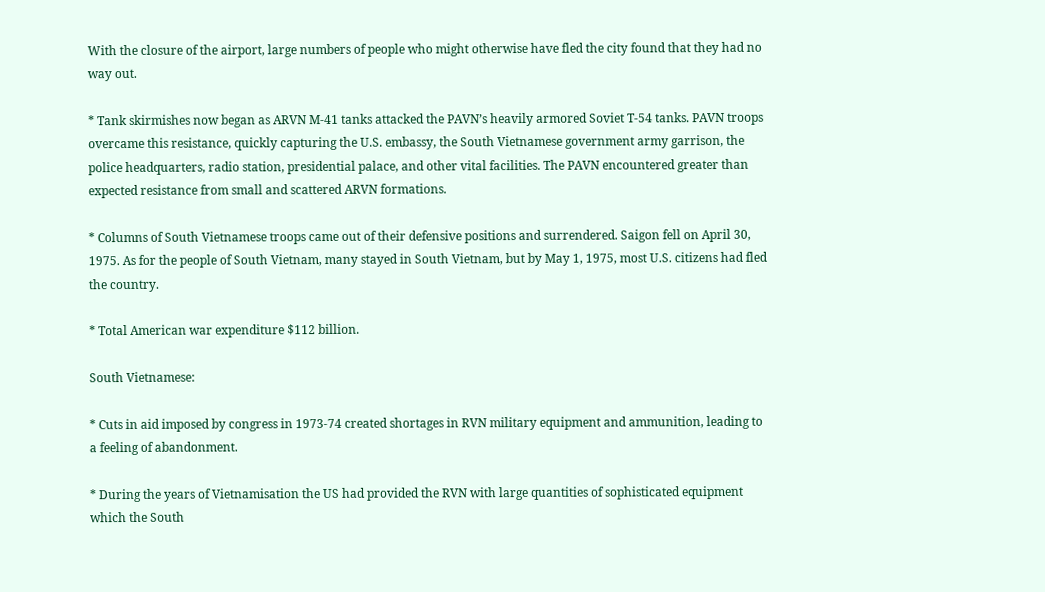With the closure of the airport, large numbers of people who might otherwise have fled the city found that they had no way out.

* Tank skirmishes now began as ARVN M-41 tanks attacked the PAVN’s heavily armored Soviet T-54 tanks. PAVN troops overcame this resistance, quickly capturing the U.S. embassy, the South Vietnamese government army garrison, the police headquarters, radio station, presidential palace, and other vital facilities. The PAVN encountered greater than expected resistance from small and scattered ARVN formations.

* Columns of South Vietnamese troops came out of their defensive positions and surrendered. Saigon fell on April 30, 1975. As for the people of South Vietnam, many stayed in South Vietnam, but by May 1, 1975, most U.S. citizens had fled the country.

* Total American war expenditure $112 billion.

South Vietnamese:

* Cuts in aid imposed by congress in 1973-74 created shortages in RVN military equipment and ammunition, leading to a feeling of abandonment.

* During the years of Vietnamisation the US had provided the RVN with large quantities of sophisticated equipment which the South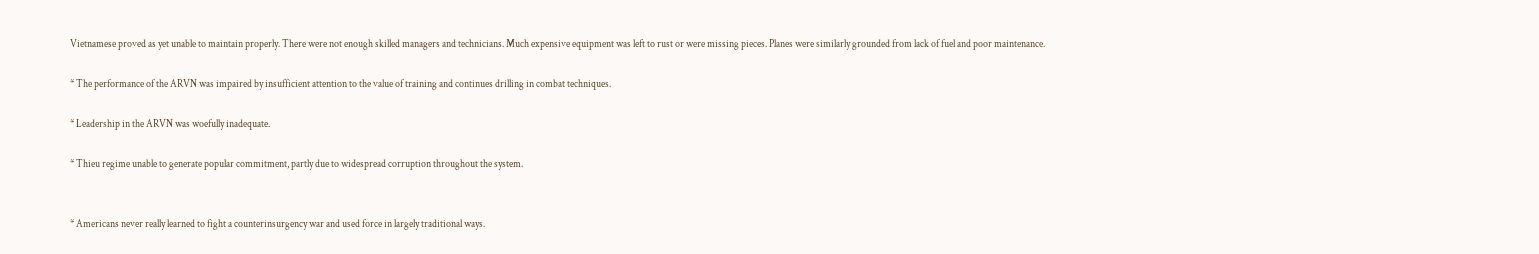Vietnamese proved as yet unable to maintain properly. There were not enough skilled managers and technicians. Much expensive equipment was left to rust or were missing pieces. Planes were similarly grounded from lack of fuel and poor maintenance.

* The performance of the ARVN was impaired by insufficient attention to the value of training and continues drilling in combat techniques.

* Leadership in the ARVN was woefully inadequate.

* Thieu regime unable to generate popular commitment, partly due to widespread corruption throughout the system.


* Americans never really learned to fight a counterinsurgency war and used force in largely traditional ways.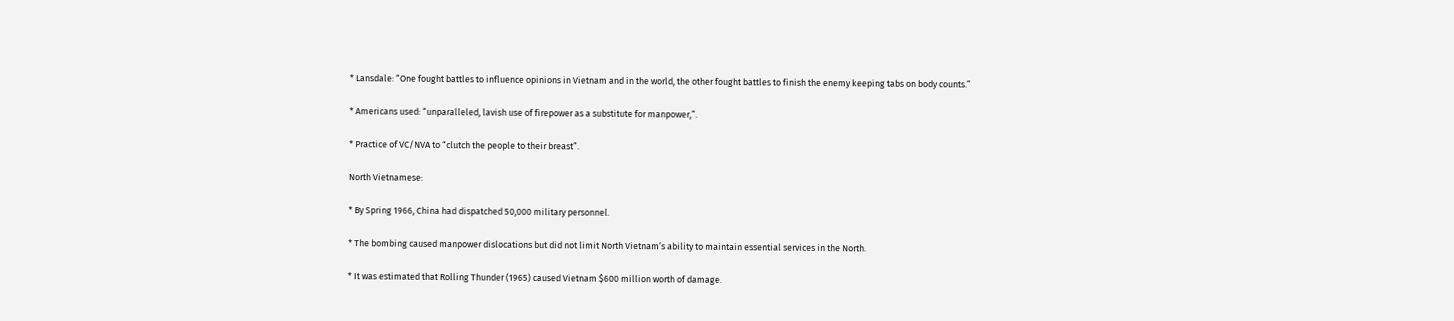* Lansdale: “One fought battles to influence opinions in Vietnam and in the world, the other fought battles to finish the enemy keeping tabs on body counts.”

* Americans used: “unparalleled, lavish use of firepower as a substitute for manpower,”.

* Practice of VC/NVA to “clutch the people to their breast”.

North Vietnamese:

* By Spring 1966, China had dispatched 50,000 military personnel.

* The bombing caused manpower dislocations but did not limit North Vietnam’s ability to maintain essential services in the North.

* It was estimated that Rolling Thunder (1965) caused Vietnam $600 million worth of damage.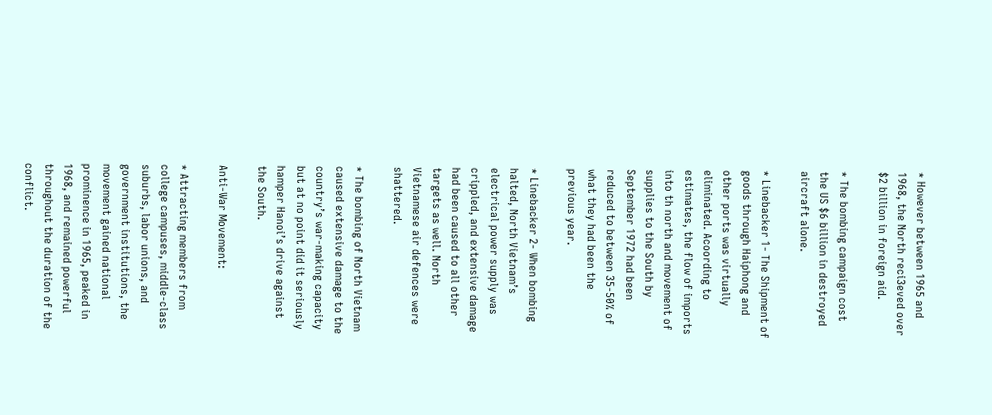* However between 1965 and 1968, the North reci3eved over $2 billion in foreign aid.

* The bombing campaign cost the US $6 billion in destroyed aircraft alone.

* Linebacker 1- The Shipment of goods through Haiphong and other ports was virtually eliminated. Acoording to estimates, the flow of imports into th north and movement of supplies to the South by September 1972 had been reduced to between 35-50% of what they had been the previous year.

* Linebacker 2- When bombing halted, North Vietnam’s electrical power supply was crippled, and extensive damage had been caused to all other targets as well. North Vietnamese air defences were shattered.

* The bombing of North Vietnam caused extensive damage to the country’s war-making capacity but at no point did it seriously hamper Hanoi’s drive against the South.

Anti-War Movement:

* Attracting members from college campuses, middle-class suburbs, labor unions, and government institutions, the movement gained national prominence in 1965, peaked in 1968, and remained powerful throughout the duration of the conflict.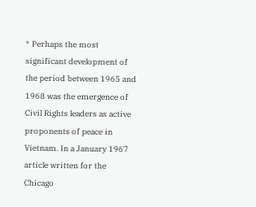* Perhaps the most significant development of the period between 1965 and 1968 was the emergence of Civil Rights leaders as active proponents of peace in Vietnam. In a January 1967 article written for the Chicago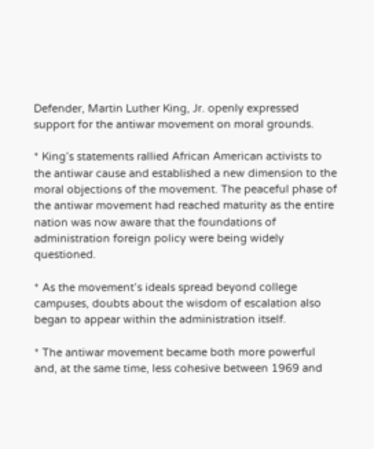Defender, Martin Luther King, Jr. openly expressed support for the antiwar movement on moral grounds.

* King’s statements rallied African American activists to the antiwar cause and established a new dimension to the moral objections of the movement. The peaceful phase of the antiwar movement had reached maturity as the entire nation was now aware that the foundations of administration foreign policy were being widely questioned.

* As the movement’s ideals spread beyond college campuses, doubts about the wisdom of escalation also began to appear within the administration itself.

* The antiwar movement became both more powerful and, at the same time, less cohesive between 1969 and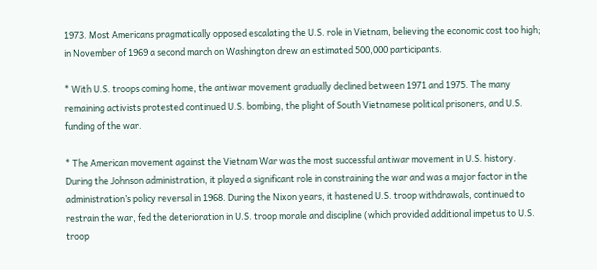1973. Most Americans pragmatically opposed escalating the U.S. role in Vietnam, believing the economic cost too high; in November of 1969 a second march on Washington drew an estimated 500,000 participants.

* With U.S. troops coming home, the antiwar movement gradually declined between 1971 and 1975. The many remaining activists protested continued U.S. bombing, the plight of South Vietnamese political prisoners, and U.S. funding of the war.

* The American movement against the Vietnam War was the most successful antiwar movement in U.S. history. During the Johnson administration, it played a significant role in constraining the war and was a major factor in the administration’s policy reversal in 1968. During the Nixon years, it hastened U.S. troop withdrawals, continued to restrain the war, fed the deterioration in U.S. troop morale and discipline (which provided additional impetus to U.S. troop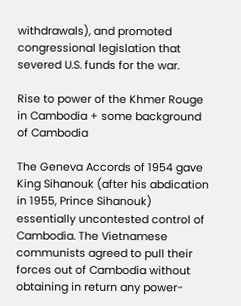withdrawals), and promoted congressional legislation that severed U.S. funds for the war.

Rise to power of the Khmer Rouge in Cambodia + some background of Cambodia

The Geneva Accords of 1954 gave King Sihanouk (after his abdication in 1955, Prince Sihanouk) essentially uncontested control of Cambodia. The Vietnamese communists agreed to pull their forces out of Cambodia without obtaining in return any power-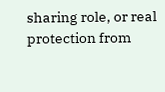sharing role, or real protection from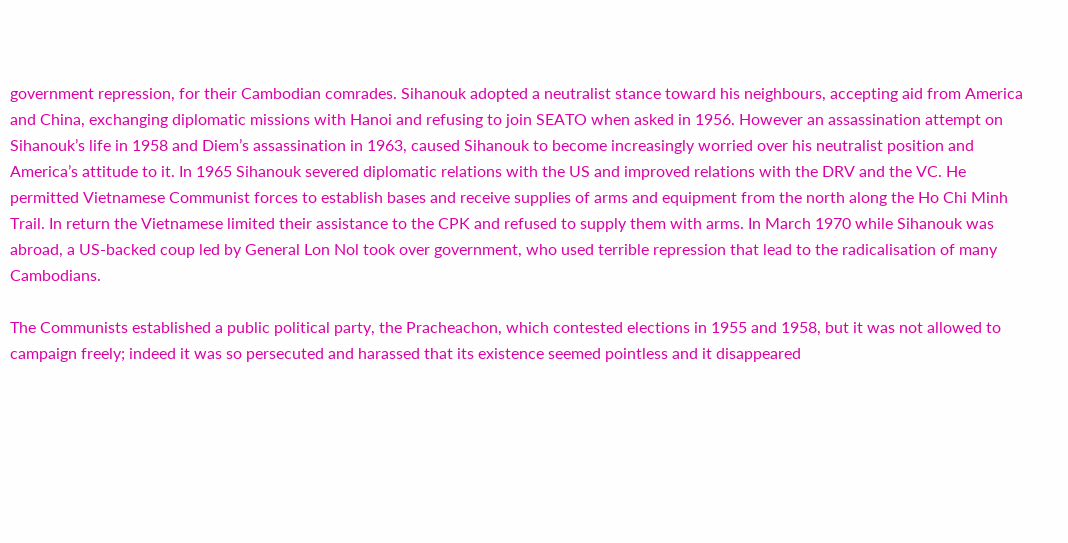government repression, for their Cambodian comrades. Sihanouk adopted a neutralist stance toward his neighbours, accepting aid from America and China, exchanging diplomatic missions with Hanoi and refusing to join SEATO when asked in 1956. However an assassination attempt on Sihanouk’s life in 1958 and Diem’s assassination in 1963, caused Sihanouk to become increasingly worried over his neutralist position and America’s attitude to it. In 1965 Sihanouk severed diplomatic relations with the US and improved relations with the DRV and the VC. He permitted Vietnamese Communist forces to establish bases and receive supplies of arms and equipment from the north along the Ho Chi Minh Trail. In return the Vietnamese limited their assistance to the CPK and refused to supply them with arms. In March 1970 while Sihanouk was abroad, a US-backed coup led by General Lon Nol took over government, who used terrible repression that lead to the radicalisation of many Cambodians.

The Communists established a public political party, the Pracheachon, which contested elections in 1955 and 1958, but it was not allowed to campaign freely; indeed it was so persecuted and harassed that its existence seemed pointless and it disappeared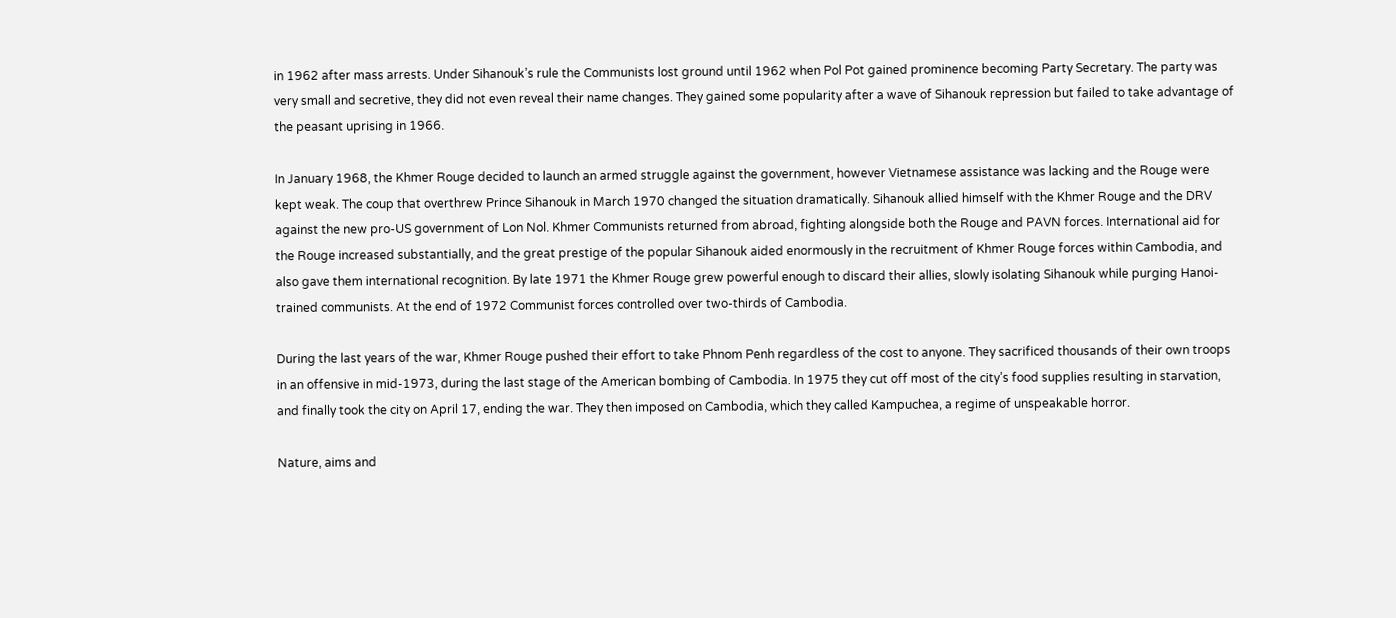in 1962 after mass arrests. Under Sihanouk’s rule the Communists lost ground until 1962 when Pol Pot gained prominence becoming Party Secretary. The party was very small and secretive, they did not even reveal their name changes. They gained some popularity after a wave of Sihanouk repression but failed to take advantage of the peasant uprising in 1966.

In January 1968, the Khmer Rouge decided to launch an armed struggle against the government, however Vietnamese assistance was lacking and the Rouge were kept weak. The coup that overthrew Prince Sihanouk in March 1970 changed the situation dramatically. Sihanouk allied himself with the Khmer Rouge and the DRV against the new pro-US government of Lon Nol. Khmer Communists returned from abroad, fighting alongside both the Rouge and PAVN forces. International aid for the Rouge increased substantially, and the great prestige of the popular Sihanouk aided enormously in the recruitment of Khmer Rouge forces within Cambodia, and also gave them international recognition. By late 1971 the Khmer Rouge grew powerful enough to discard their allies, slowly isolating Sihanouk while purging Hanoi-trained communists. At the end of 1972 Communist forces controlled over two-thirds of Cambodia.

During the last years of the war, Khmer Rouge pushed their effort to take Phnom Penh regardless of the cost to anyone. They sacrificed thousands of their own troops in an offensive in mid-1973, during the last stage of the American bombing of Cambodia. In 1975 they cut off most of the city’s food supplies resulting in starvation, and finally took the city on April 17, ending the war. They then imposed on Cambodia, which they called Kampuchea, a regime of unspeakable horror.

Nature, aims and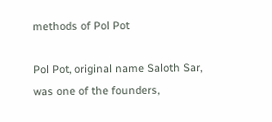methods of Pol Pot

Pol Pot, original name Saloth Sar, was one of the founders,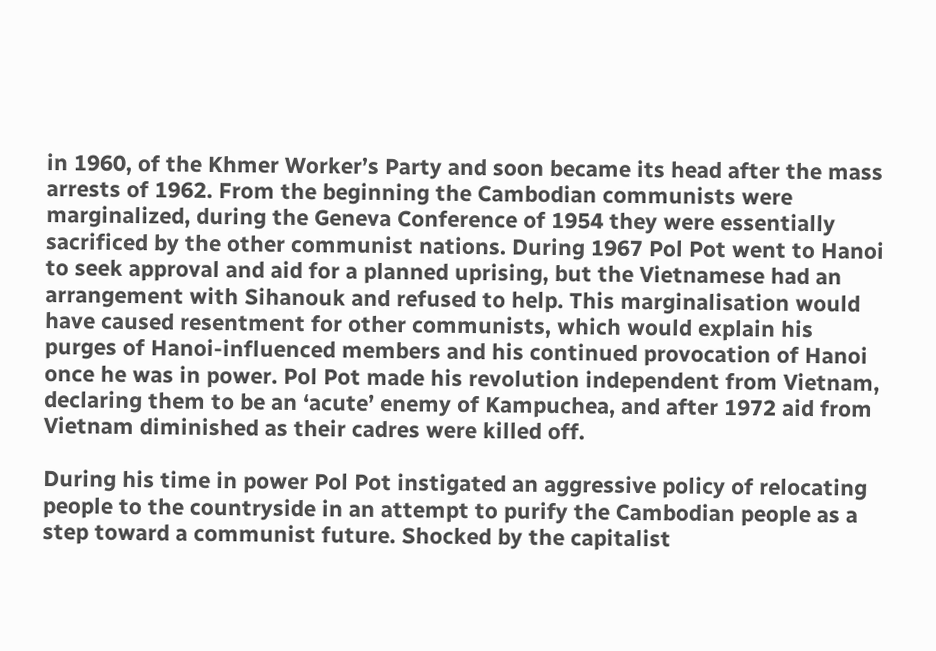in 1960, of the Khmer Worker’s Party and soon became its head after the mass arrests of 1962. From the beginning the Cambodian communists were marginalized, during the Geneva Conference of 1954 they were essentially sacrificed by the other communist nations. During 1967 Pol Pot went to Hanoi to seek approval and aid for a planned uprising, but the Vietnamese had an arrangement with Sihanouk and refused to help. This marginalisation would have caused resentment for other communists, which would explain his purges of Hanoi-influenced members and his continued provocation of Hanoi once he was in power. Pol Pot made his revolution independent from Vietnam, declaring them to be an ‘acute’ enemy of Kampuchea, and after 1972 aid from Vietnam diminished as their cadres were killed off.

During his time in power Pol Pot instigated an aggressive policy of relocating people to the countryside in an attempt to purify the Cambodian people as a step toward a communist future. Shocked by the capitalist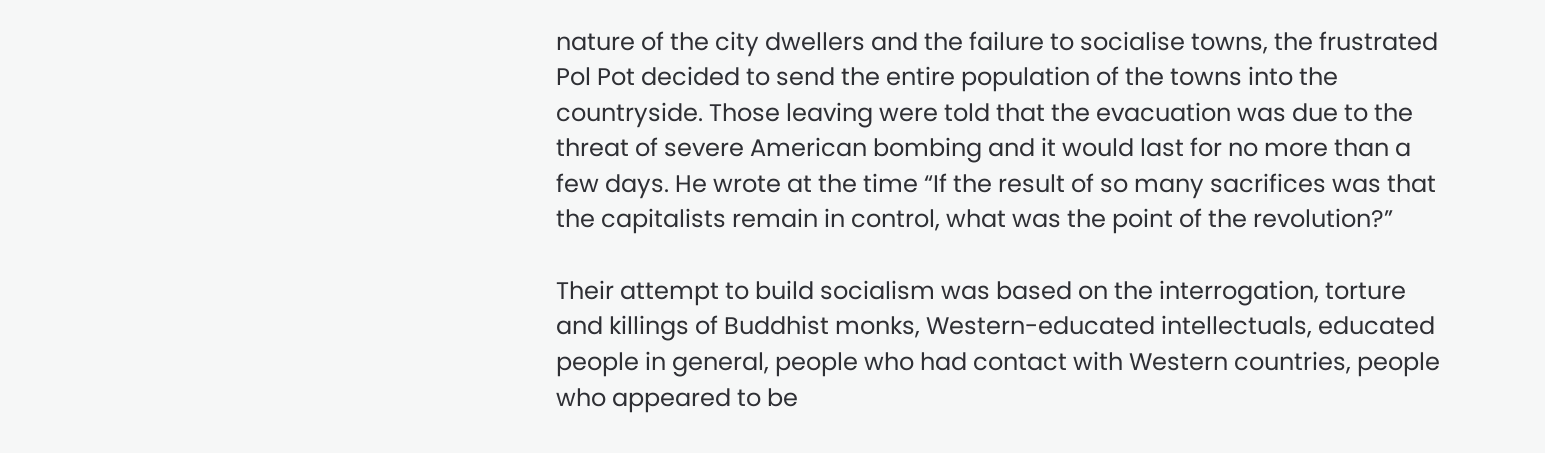nature of the city dwellers and the failure to socialise towns, the frustrated Pol Pot decided to send the entire population of the towns into the countryside. Those leaving were told that the evacuation was due to the threat of severe American bombing and it would last for no more than a few days. He wrote at the time “If the result of so many sacrifices was that the capitalists remain in control, what was the point of the revolution?”

Their attempt to build socialism was based on the interrogation, torture and killings of Buddhist monks, Western-educated intellectuals, educated people in general, people who had contact with Western countries, people who appeared to be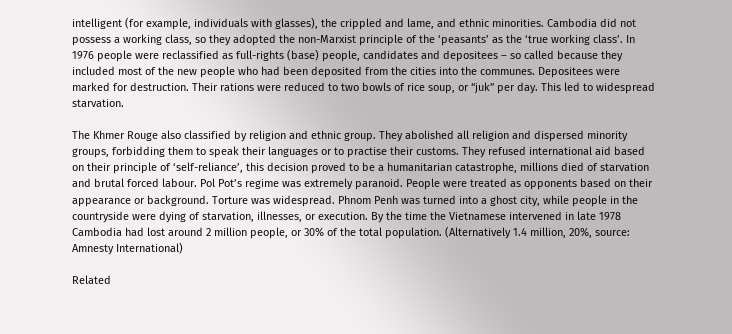intelligent (for example, individuals with glasses), the crippled and lame, and ethnic minorities. Cambodia did not possess a working class, so they adopted the non-Marxist principle of the ‘peasants’ as the ‘true working class’. In 1976 people were reclassified as full-rights (base) people, candidates and depositees – so called because they included most of the new people who had been deposited from the cities into the communes. Depositees were marked for destruction. Their rations were reduced to two bowls of rice soup, or “juk” per day. This led to widespread starvation.

The Khmer Rouge also classified by religion and ethnic group. They abolished all religion and dispersed minority groups, forbidding them to speak their languages or to practise their customs. They refused international aid based on their principle of ‘self-reliance’, this decision proved to be a humanitarian catastrophe, millions died of starvation and brutal forced labour. Pol Pot’s regime was extremely paranoid. People were treated as opponents based on their appearance or background. Torture was widespread. Phnom Penh was turned into a ghost city, while people in the countryside were dying of starvation, illnesses, or execution. By the time the Vietnamese intervened in late 1978 Cambodia had lost around 2 million people, or 30% of the total population. (Alternatively 1.4 million, 20%, source: Amnesty International)

Related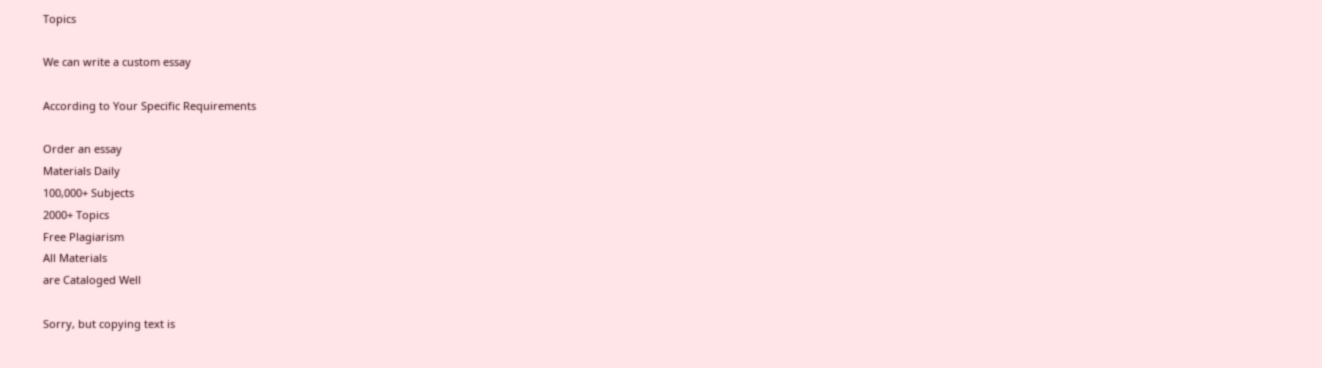Topics

We can write a custom essay

According to Your Specific Requirements

Order an essay
Materials Daily
100,000+ Subjects
2000+ Topics
Free Plagiarism
All Materials
are Cataloged Well

Sorry, but copying text is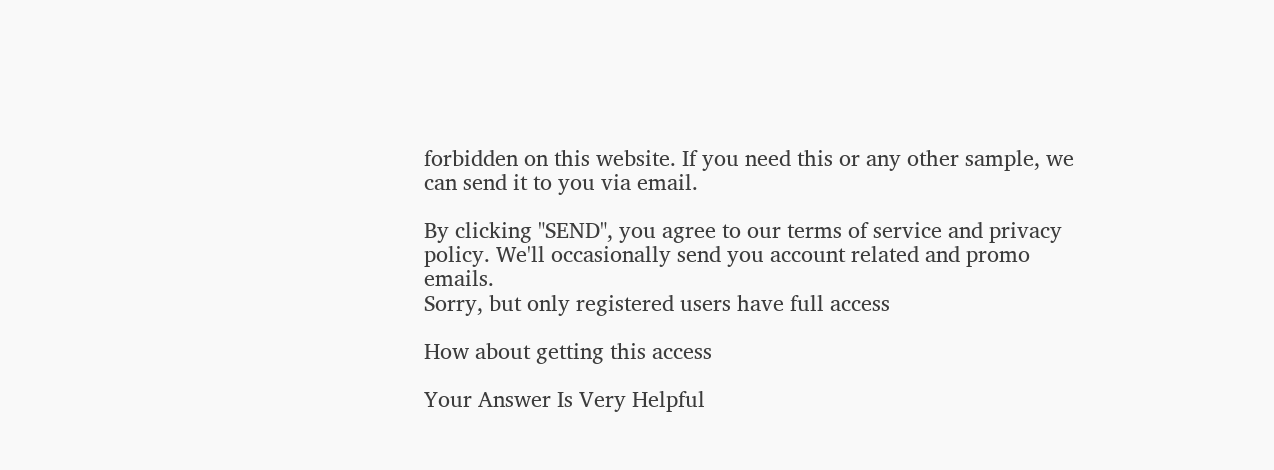forbidden on this website. If you need this or any other sample, we can send it to you via email.

By clicking "SEND", you agree to our terms of service and privacy policy. We'll occasionally send you account related and promo emails.
Sorry, but only registered users have full access

How about getting this access

Your Answer Is Very Helpful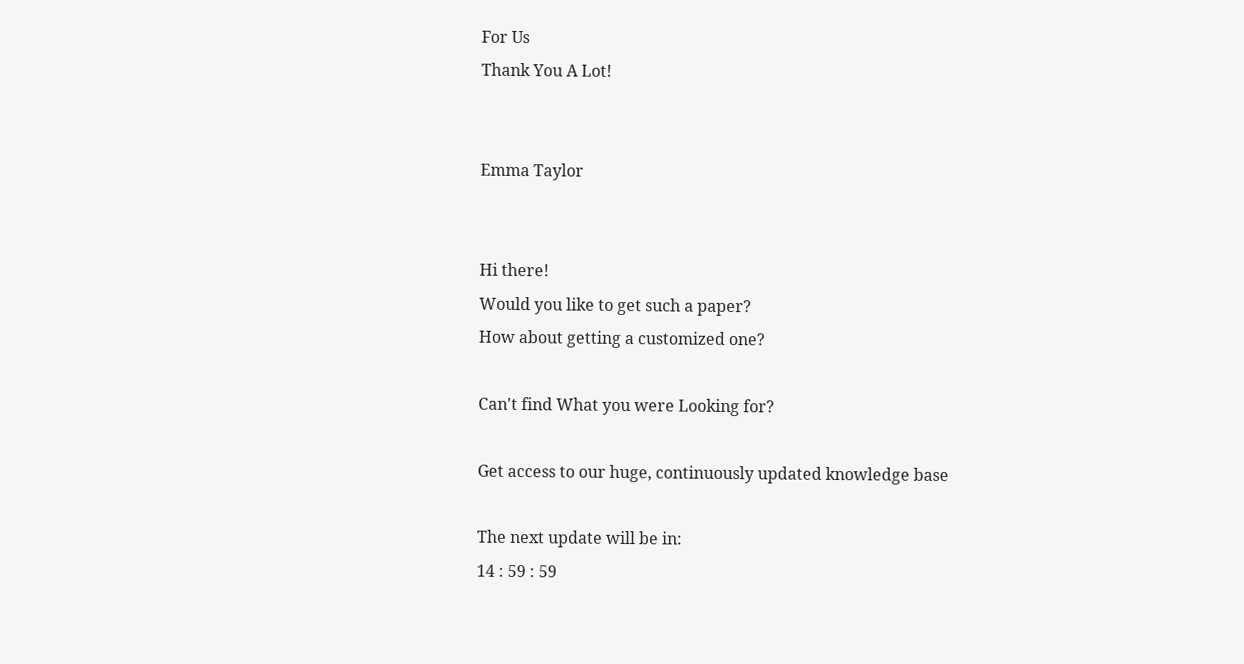For Us
Thank You A Lot!


Emma Taylor


Hi there!
Would you like to get such a paper?
How about getting a customized one?

Can't find What you were Looking for?

Get access to our huge, continuously updated knowledge base

The next update will be in:
14 : 59 : 59